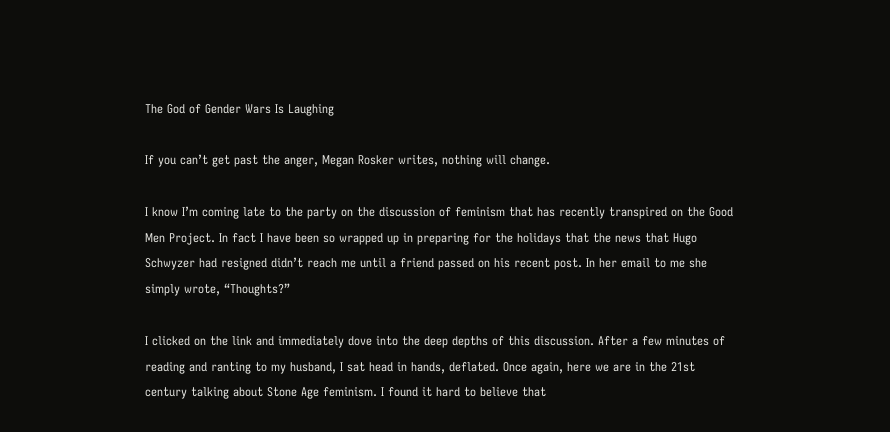The God of Gender Wars Is Laughing

If you can’t get past the anger, Megan Rosker writes, nothing will change.

I know I’m coming late to the party on the discussion of feminism that has recently transpired on the Good Men Project. In fact I have been so wrapped up in preparing for the holidays that the news that Hugo Schwyzer had resigned didn’t reach me until a friend passed on his recent post. In her email to me she simply wrote, “Thoughts?”

I clicked on the link and immediately dove into the deep depths of this discussion. After a few minutes of reading and ranting to my husband, I sat head in hands, deflated. Once again, here we are in the 21st century talking about Stone Age feminism. I found it hard to believe that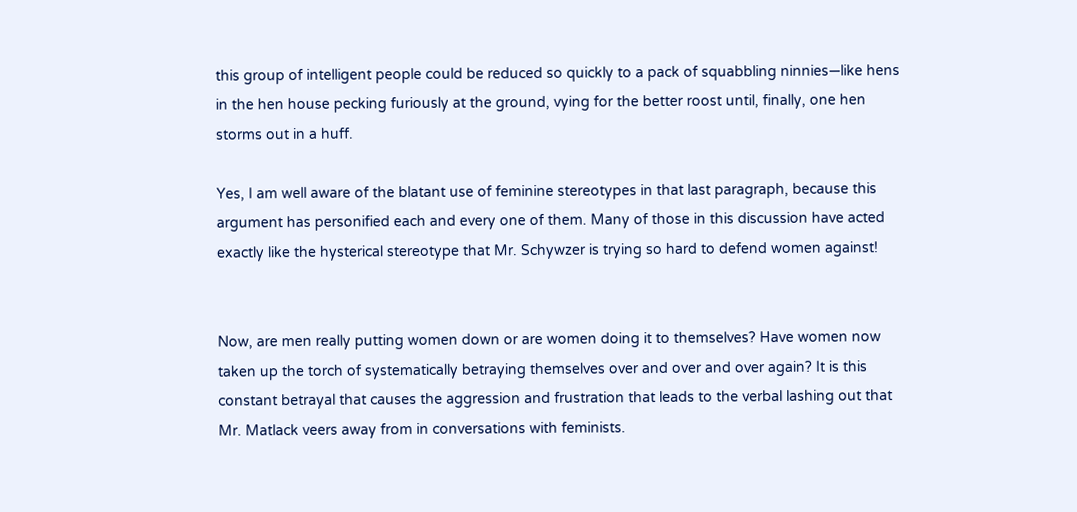this group of intelligent people could be reduced so quickly to a pack of squabbling ninnies—like hens in the hen house pecking furiously at the ground, vying for the better roost until, finally, one hen storms out in a huff.

Yes, I am well aware of the blatant use of feminine stereotypes in that last paragraph, because this argument has personified each and every one of them. Many of those in this discussion have acted exactly like the hysterical stereotype that Mr. Schywzer is trying so hard to defend women against!


Now, are men really putting women down or are women doing it to themselves? Have women now taken up the torch of systematically betraying themselves over and over and over again? It is this constant betrayal that causes the aggression and frustration that leads to the verbal lashing out that Mr. Matlack veers away from in conversations with feminists.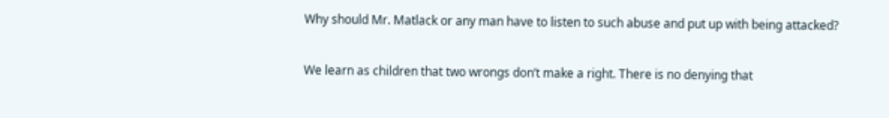Why should Mr. Matlack or any man have to listen to such abuse and put up with being attacked?

We learn as children that two wrongs don’t make a right. There is no denying that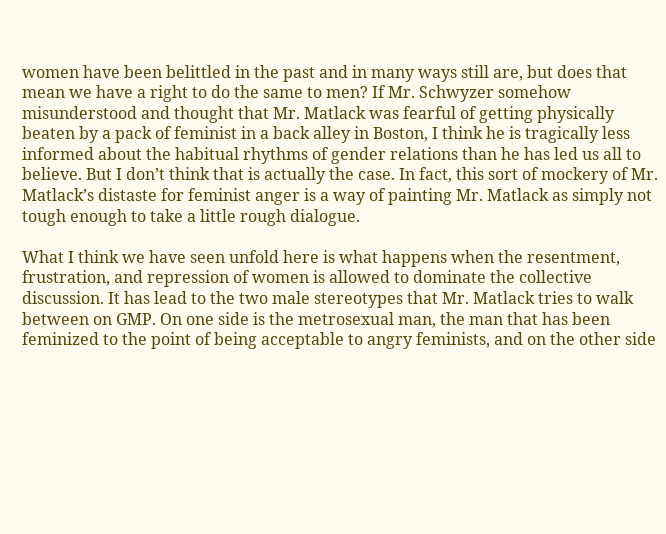women have been belittled in the past and in many ways still are, but does that mean we have a right to do the same to men? If Mr. Schwyzer somehow misunderstood and thought that Mr. Matlack was fearful of getting physically beaten by a pack of feminist in a back alley in Boston, I think he is tragically less informed about the habitual rhythms of gender relations than he has led us all to believe. But I don’t think that is actually the case. In fact, this sort of mockery of Mr. Matlack’s distaste for feminist anger is a way of painting Mr. Matlack as simply not tough enough to take a little rough dialogue.

What I think we have seen unfold here is what happens when the resentment, frustration, and repression of women is allowed to dominate the collective discussion. It has lead to the two male stereotypes that Mr. Matlack tries to walk between on GMP. On one side is the metrosexual man, the man that has been feminized to the point of being acceptable to angry feminists, and on the other side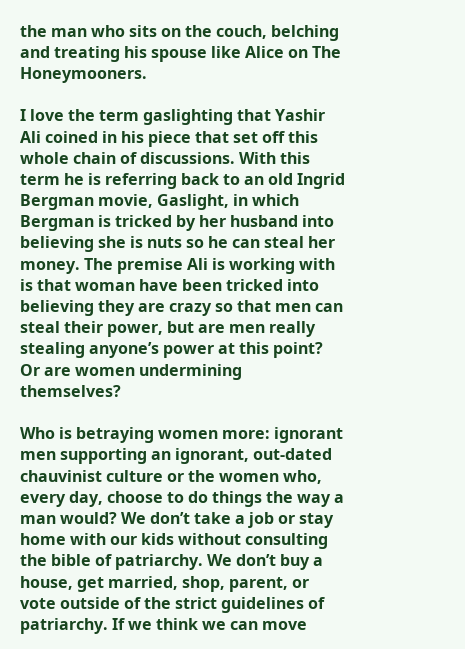the man who sits on the couch, belching and treating his spouse like Alice on The Honeymooners.

I love the term gaslighting that Yashir Ali coined in his piece that set off this whole chain of discussions. With this term he is referring back to an old Ingrid Bergman movie, Gaslight, in which Bergman is tricked by her husband into believing she is nuts so he can steal her money. The premise Ali is working with is that woman have been tricked into believing they are crazy so that men can steal their power, but are men really stealing anyone’s power at this point? Or are women undermining themselves?

Who is betraying women more: ignorant men supporting an ignorant, out-dated chauvinist culture or the women who, every day, choose to do things the way a man would? We don’t take a job or stay home with our kids without consulting the bible of patriarchy. We don’t buy a house, get married, shop, parent, or vote outside of the strict guidelines of patriarchy. If we think we can move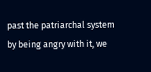past the patriarchal system by being angry with it, we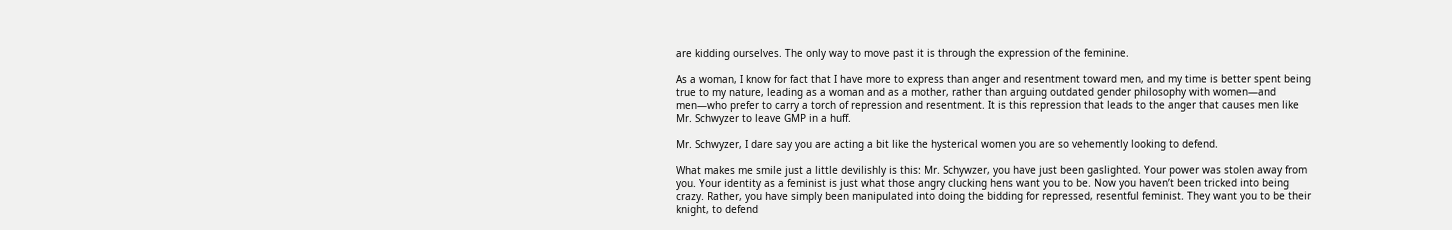are kidding ourselves. The only way to move past it is through the expression of the feminine.

As a woman, I know for fact that I have more to express than anger and resentment toward men, and my time is better spent being true to my nature, leading as a woman and as a mother, rather than arguing outdated gender philosophy with women—and men—who prefer to carry a torch of repression and resentment. It is this repression that leads to the anger that causes men like Mr. Schwyzer to leave GMP in a huff.

Mr. Schwyzer, I dare say you are acting a bit like the hysterical women you are so vehemently looking to defend.

What makes me smile just a little devilishly is this: Mr. Schywzer, you have just been gaslighted. Your power was stolen away from you. Your identity as a feminist is just what those angry clucking hens want you to be. Now you haven’t been tricked into being crazy. Rather, you have simply been manipulated into doing the bidding for repressed, resentful feminist. They want you to be their knight, to defend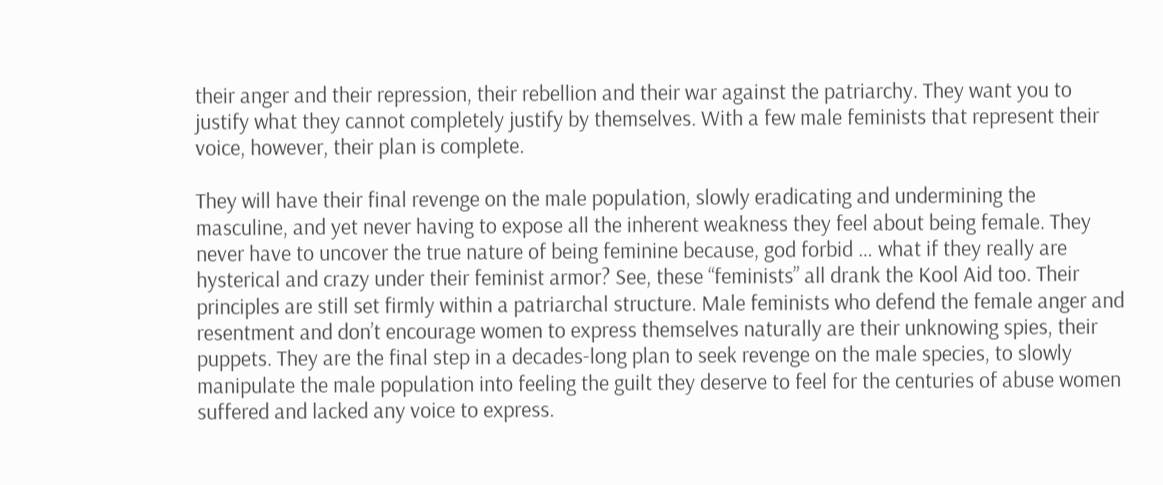their anger and their repression, their rebellion and their war against the patriarchy. They want you to justify what they cannot completely justify by themselves. With a few male feminists that represent their voice, however, their plan is complete.

They will have their final revenge on the male population, slowly eradicating and undermining the masculine, and yet never having to expose all the inherent weakness they feel about being female. They never have to uncover the true nature of being feminine because, god forbid … what if they really are hysterical and crazy under their feminist armor? See, these “feminists” all drank the Kool Aid too. Their principles are still set firmly within a patriarchal structure. Male feminists who defend the female anger and resentment and don’t encourage women to express themselves naturally are their unknowing spies, their puppets. They are the final step in a decades-long plan to seek revenge on the male species, to slowly manipulate the male population into feeling the guilt they deserve to feel for the centuries of abuse women suffered and lacked any voice to express.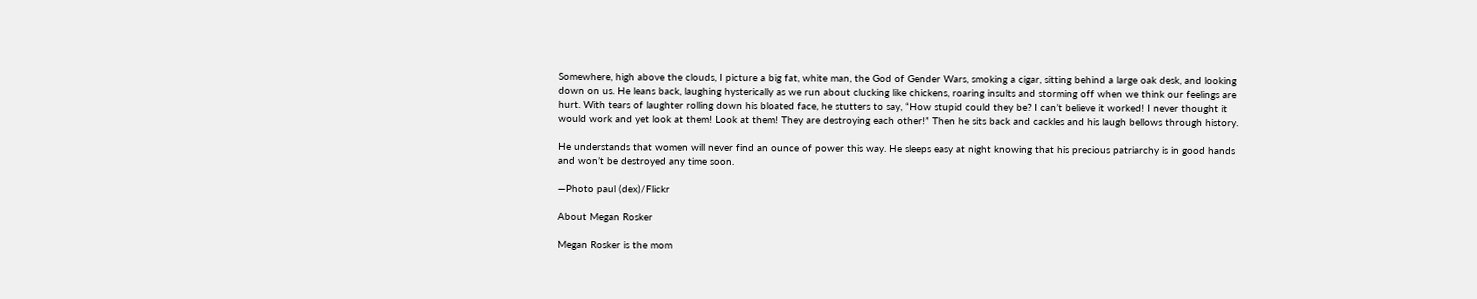Somewhere, high above the clouds, I picture a big fat, white man, the God of Gender Wars, smoking a cigar, sitting behind a large oak desk, and looking down on us. He leans back, laughing hysterically as we run about clucking like chickens, roaring insults and storming off when we think our feelings are hurt. With tears of laughter rolling down his bloated face, he stutters to say, “How stupid could they be? I can’t believe it worked! I never thought it would work and yet look at them! Look at them! They are destroying each other!” Then he sits back and cackles and his laugh bellows through history.

He understands that women will never find an ounce of power this way. He sleeps easy at night knowing that his precious patriarchy is in good hands and won’t be destroyed any time soon.

—Photo paul (dex)/Flickr

About Megan Rosker

Megan Rosker is the mom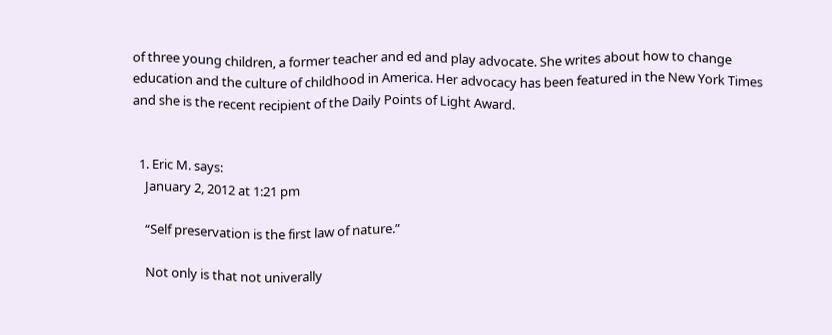of three young children, a former teacher and ed and play advocate. She writes about how to change education and the culture of childhood in America. Her advocacy has been featured in the New York Times and she is the recent recipient of the Daily Points of Light Award.


  1. Eric M. says:
    January 2, 2012 at 1:21 pm

    “Self preservation is the first law of nature.”

    Not only is that not univerally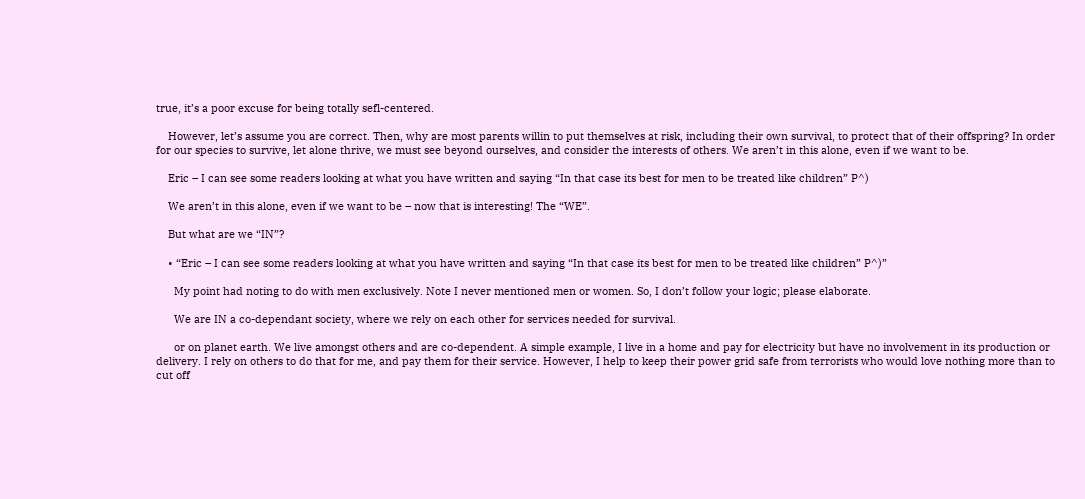true, it’s a poor excuse for being totally sefl-centered.

    However, let’s assume you are correct. Then, why are most parents willin to put themselves at risk, including their own survival, to protect that of their offspring? In order for our species to survive, let alone thrive, we must see beyond ourselves, and consider the interests of others. We aren’t in this alone, even if we want to be.

    Eric – I can see some readers looking at what you have written and saying “In that case its best for men to be treated like children” P^)

    We aren’t in this alone, even if we want to be – now that is interesting! The “WE”.

    But what are we “IN”?

    • “Eric – I can see some readers looking at what you have written and saying “In that case its best for men to be treated like children” P^)”

      My point had noting to do with men exclusively. Note I never mentioned men or women. So, I don’t follow your logic; please elaborate.

      We are IN a co-dependant society, where we rely on each other for services needed for survival.

      or on planet earth. We live amongst others and are co-dependent. A simple example, I live in a home and pay for electricity but have no involvement in its production or delivery. I rely on others to do that for me, and pay them for their service. However, I help to keep their power grid safe from terrorists who would love nothing more than to cut off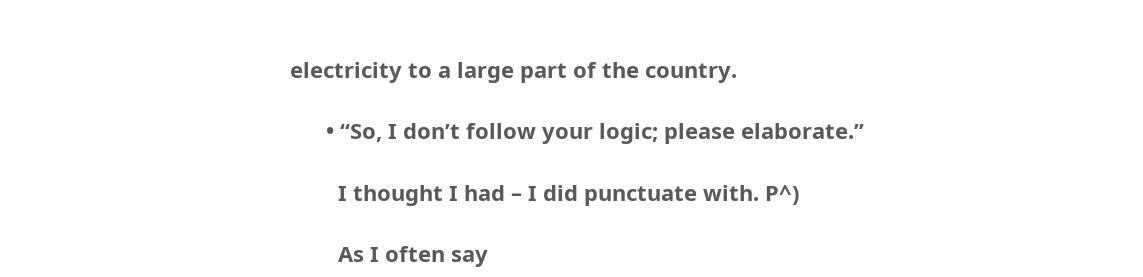electricity to a large part of the country.

      • “So, I don’t follow your logic; please elaborate.”

        I thought I had – I did punctuate with. P^)

        As I often say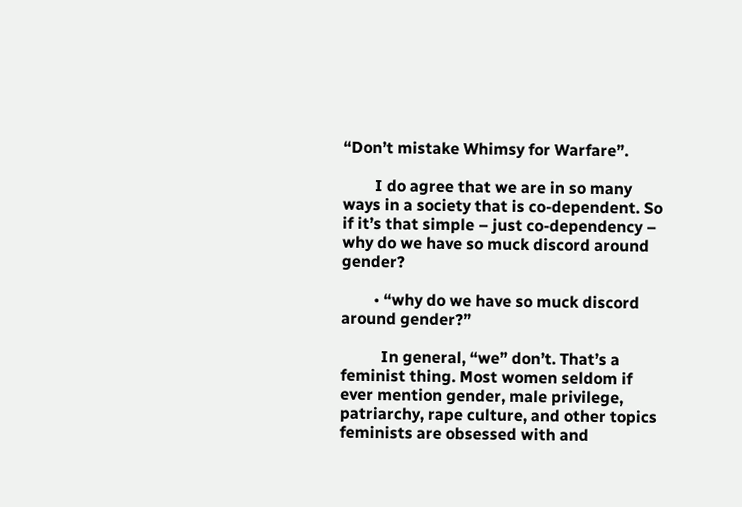“Don’t mistake Whimsy for Warfare”.

        I do agree that we are in so many ways in a society that is co-dependent. So if it’s that simple – just co-dependency – why do we have so muck discord around gender?

        • “why do we have so muck discord around gender?”

          In general, “we” don’t. That’s a feminist thing. Most women seldom if ever mention gender, male privilege, patriarchy, rape culture, and other topics feminists are obsessed with and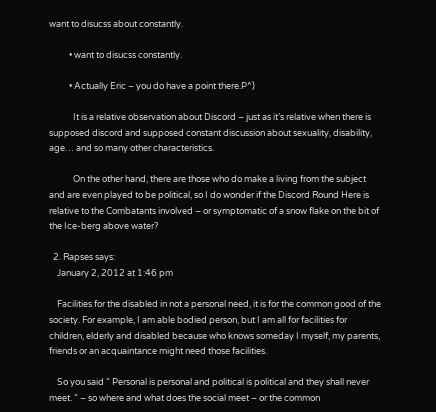want to disucss about constantly.

          • want to disucss constantly.

          • Actually Eric – you do have a point there.P^)

            It is a relative observation about Discord – just as it’s relative when there is supposed discord and supposed constant discussion about sexuality, disability, age… and so many other characteristics.

            On the other hand, there are those who do make a living from the subject and are even played to be political, so I do wonder if the Discord Round Here is relative to the Combatants involved – or symptomatic of a snow flake on the bit of the Ice-berg above water?

  2. Rapses says:
    January 2, 2012 at 1:46 pm

    Facilities for the disabled in not a personal need, it is for the common good of the society. For example, I am able bodied person, but I am all for facilities for children, elderly and disabled because who knows someday I myself, my parents, friends or an acquaintance might need those facilities.

    So you said ” Personal is personal and political is political and they shall never meet. ” – so where and what does the social meet – or the common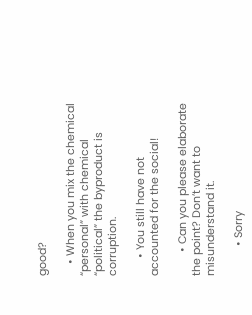good?

    • When you mix the chemical “personal” with chemical “political” the byproduct is corruption.

      • You still have not accounted for the social!

        • Can you please elaborate the point? Don’t want to misunderstand it.

          • Sorry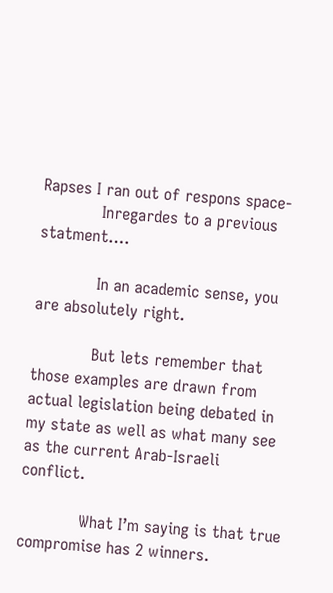Rapses I ran out of respons space-
            Inregardes to a previous statment….

            In an academic sense, you are absolutely right.

            But lets remember that those examples are drawn from actual legislation being debated in my state as well as what many see as the current Arab-Israeli conflict.

            What I’m saying is that true compromise has 2 winners.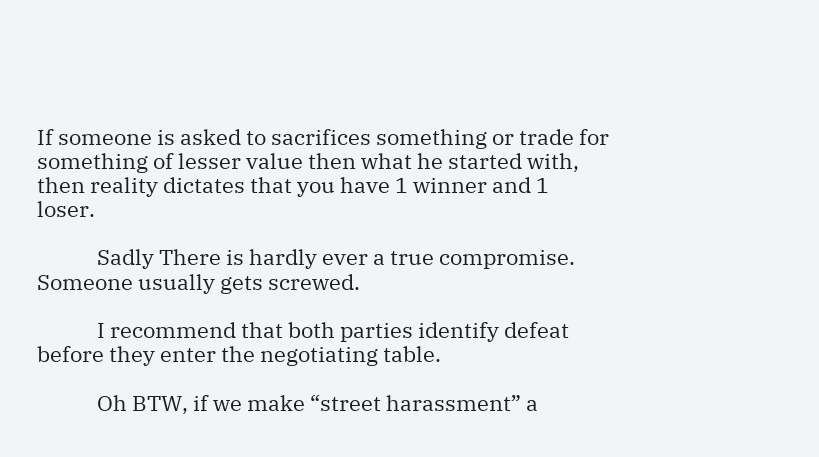If someone is asked to sacrifices something or trade for something of lesser value then what he started with, then reality dictates that you have 1 winner and 1 loser.

            Sadly There is hardly ever a true compromise. Someone usually gets screwed.

            I recommend that both parties identify defeat before they enter the negotiating table.

            Oh BTW, if we make “street harassment” a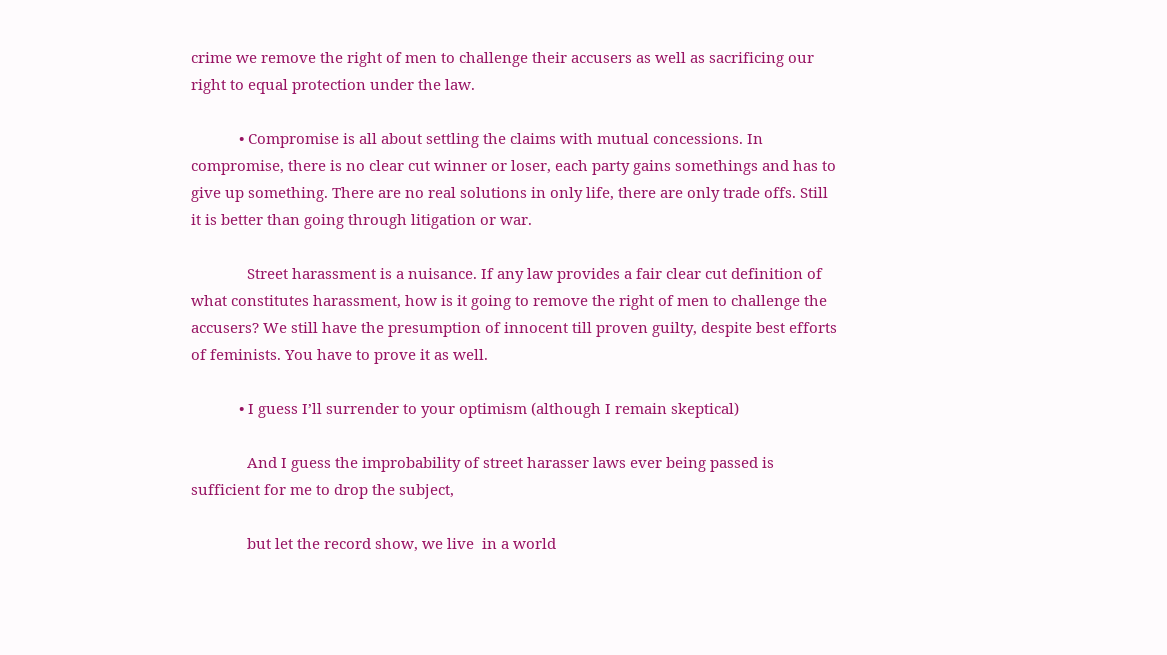crime we remove the right of men to challenge their accusers as well as sacrificing our right to equal protection under the law.

            • Compromise is all about settling the claims with mutual concessions. In compromise, there is no clear cut winner or loser, each party gains somethings and has to give up something. There are no real solutions in only life, there are only trade offs. Still it is better than going through litigation or war.

              Street harassment is a nuisance. If any law provides a fair clear cut definition of what constitutes harassment, how is it going to remove the right of men to challenge the accusers? We still have the presumption of innocent till proven guilty, despite best efforts of feminists. You have to prove it as well.

            • I guess I’ll surrender to your optimism (although I remain skeptical)

              And I guess the improbability of street harasser laws ever being passed is sufficient for me to drop the subject,

              but let the record show, we live  in a world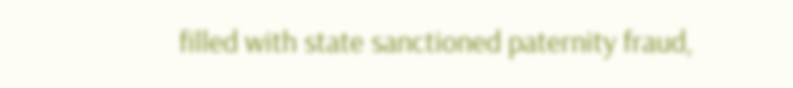filled with state sanctioned paternity fraud,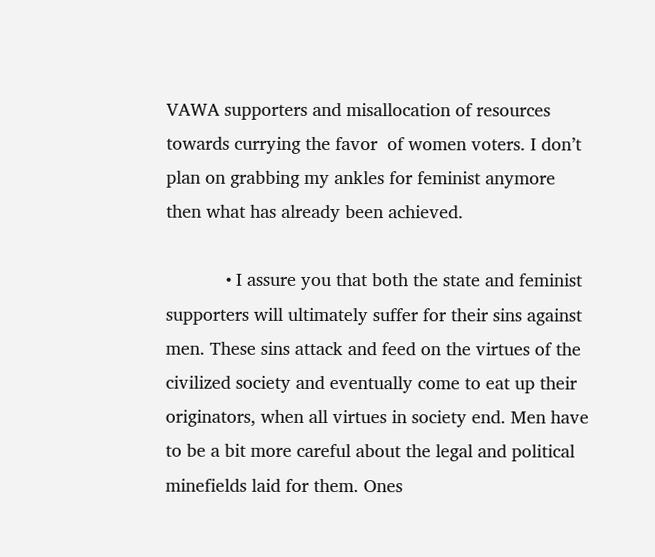VAWA supporters and misallocation of resources towards currying the favor  of women voters. I don’t plan on grabbing my ankles for feminist anymore then what has already been achieved.

            • I assure you that both the state and feminist supporters will ultimately suffer for their sins against men. These sins attack and feed on the virtues of the civilized society and eventually come to eat up their originators, when all virtues in society end. Men have to be a bit more careful about the legal and political minefields laid for them. Ones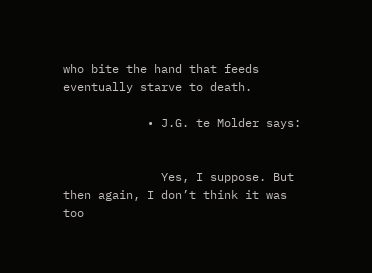who bite the hand that feeds eventually starve to death.

            • J.G. te Molder says:


              Yes, I suppose. But then again, I don’t think it was too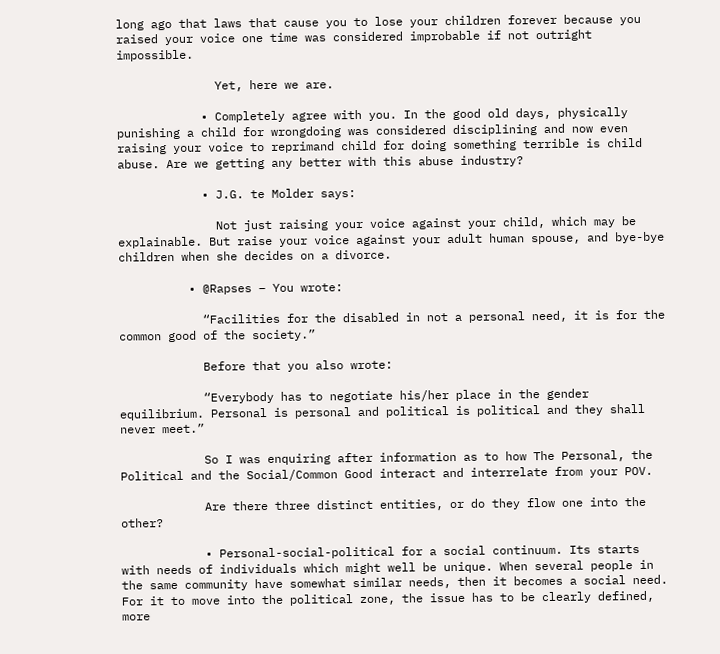long ago that laws that cause you to lose your children forever because you raised your voice one time was considered improbable if not outright impossible.

              Yet, here we are.

            • Completely agree with you. In the good old days, physically punishing a child for wrongdoing was considered disciplining and now even raising your voice to reprimand child for doing something terrible is child abuse. Are we getting any better with this abuse industry?

            • J.G. te Molder says:

              Not just raising your voice against your child, which may be explainable. But raise your voice against your adult human spouse, and bye-bye children when she decides on a divorce.

          • @Rapses – You wrote:

            “Facilities for the disabled in not a personal need, it is for the common good of the society.”

            Before that you also wrote:

            “Everybody has to negotiate his/her place in the gender equilibrium. Personal is personal and political is political and they shall never meet.”

            So I was enquiring after information as to how The Personal, the Political and the Social/Common Good interact and interrelate from your POV.

            Are there three distinct entities, or do they flow one into the other?

            • Personal-social-political for a social continuum. Its starts with needs of individuals which might well be unique. When several people in the same community have somewhat similar needs, then it becomes a social need. For it to move into the political zone, the issue has to be clearly defined, more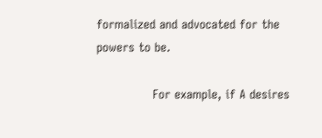formalized and advocated for the powers to be.

              For example, if A desires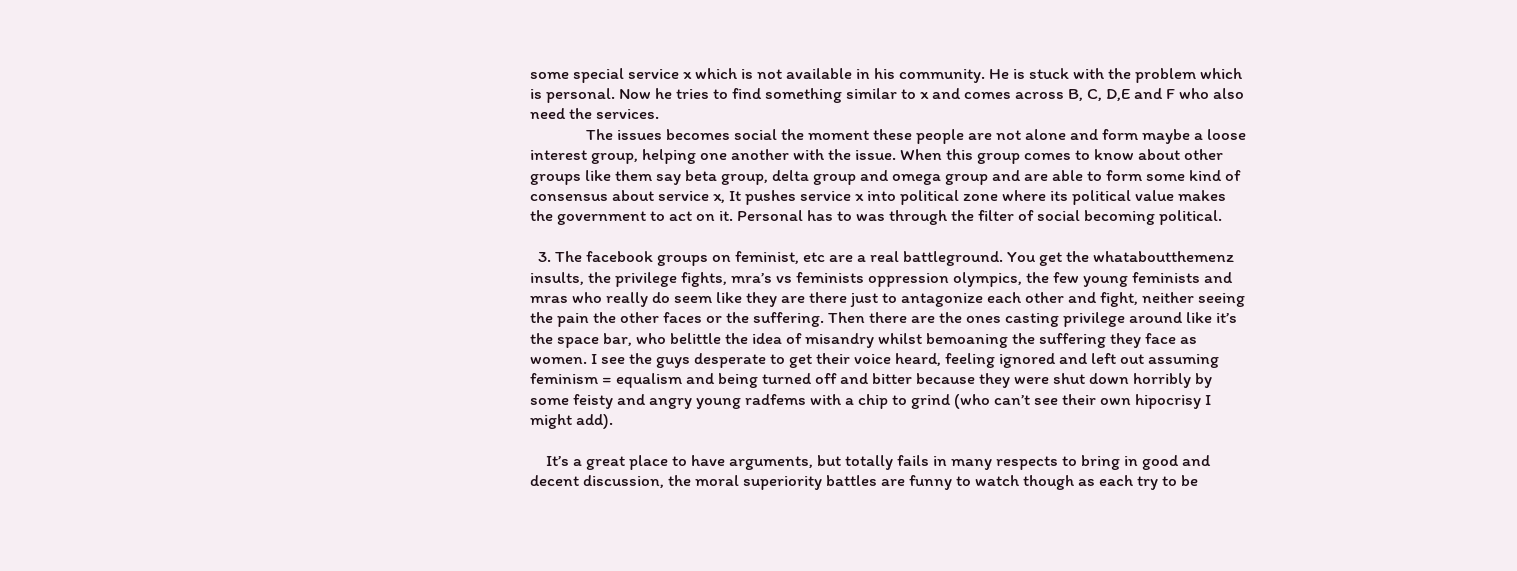some special service x which is not available in his community. He is stuck with the problem which is personal. Now he tries to find something similar to x and comes across B, C, D,E and F who also need the services.
              The issues becomes social the moment these people are not alone and form maybe a loose interest group, helping one another with the issue. When this group comes to know about other groups like them say beta group, delta group and omega group and are able to form some kind of consensus about service x, It pushes service x into political zone where its political value makes the government to act on it. Personal has to was through the filter of social becoming political.

  3. The facebook groups on feminist, etc are a real battleground. You get the whataboutthemenz insults, the privilege fights, mra’s vs feminists oppression olympics, the few young feminists and mras who really do seem like they are there just to antagonize each other and fight, neither seeing the pain the other faces or the suffering. Then there are the ones casting privilege around like it’s the space bar, who belittle the idea of misandry whilst bemoaning the suffering they face as women. I see the guys desperate to get their voice heard, feeling ignored and left out assuming feminism = equalism and being turned off and bitter because they were shut down horribly by some feisty and angry young radfems with a chip to grind (who can’t see their own hipocrisy I might add).

    It’s a great place to have arguments, but totally fails in many respects to bring in good and decent discussion, the moral superiority battles are funny to watch though as each try to be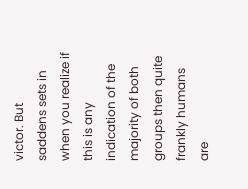victor. But saddens sets in when you realize if this is any indication of the majority of both groups then quite frankly humans are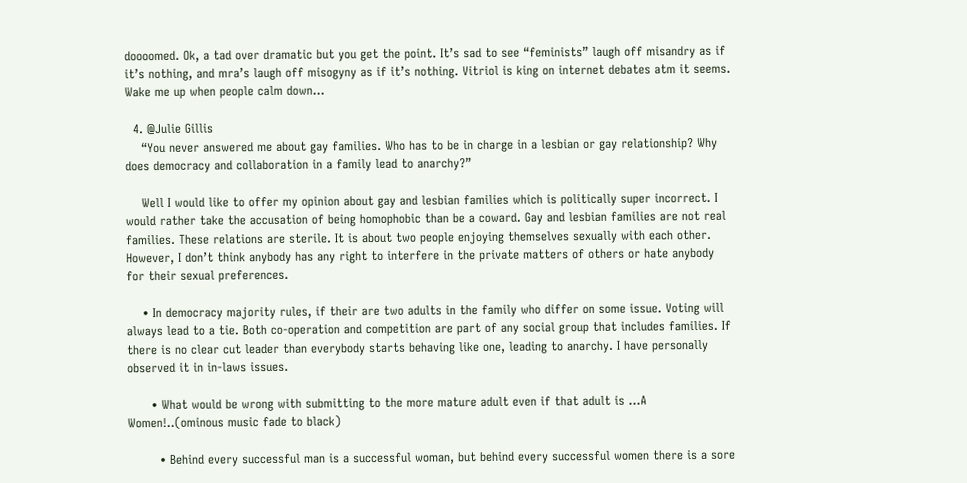doooomed. Ok, a tad over dramatic but you get the point. It’s sad to see “feminists” laugh off misandry as if it’s nothing, and mra’s laugh off misogyny as if it’s nothing. Vitriol is king on internet debates atm it seems. Wake me up when people calm down…

  4. @Julie Gillis
    “You never answered me about gay families. Who has to be in charge in a lesbian or gay relationship? Why does democracy and collaboration in a family lead to anarchy?”

    Well I would like to offer my opinion about gay and lesbian families which is politically super incorrect. I would rather take the accusation of being homophobic than be a coward. Gay and lesbian families are not real families. These relations are sterile. It is about two people enjoying themselves sexually with each other. However, I don’t think anybody has any right to interfere in the private matters of others or hate anybody for their sexual preferences.

    • In democracy majority rules, if their are two adults in the family who differ on some issue. Voting will always lead to a tie. Both co-operation and competition are part of any social group that includes families. If there is no clear cut leader than everybody starts behaving like one, leading to anarchy. I have personally observed it in in-laws issues.

      • What would be wrong with submitting to the more mature adult even if that adult is …A Women!..(ominous music fade to black)

        • Behind every successful man is a successful woman, but behind every successful women there is a sore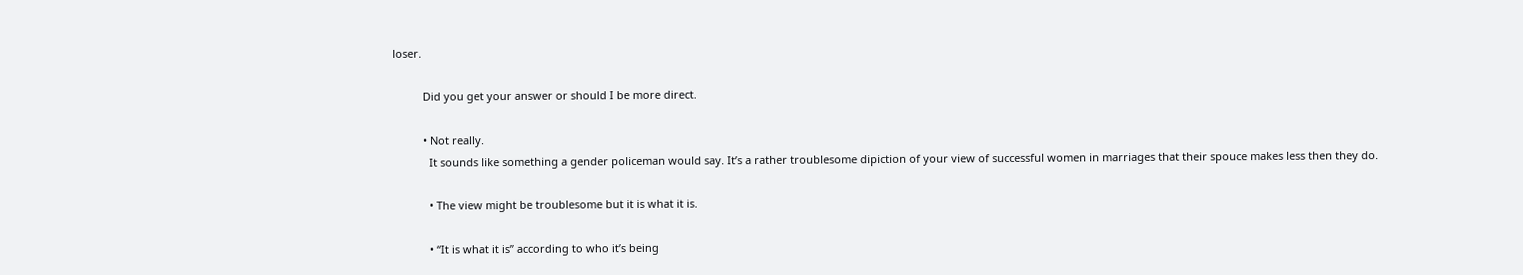loser.

          Did you get your answer or should I be more direct.

          • Not really.
            It sounds like something a gender policeman would say. It’s a rather troublesome dipiction of your view of successful women in marriages that their spouce makes less then they do.

            • The view might be troublesome but it is what it is.

            • “It is what it is” according to who it’s being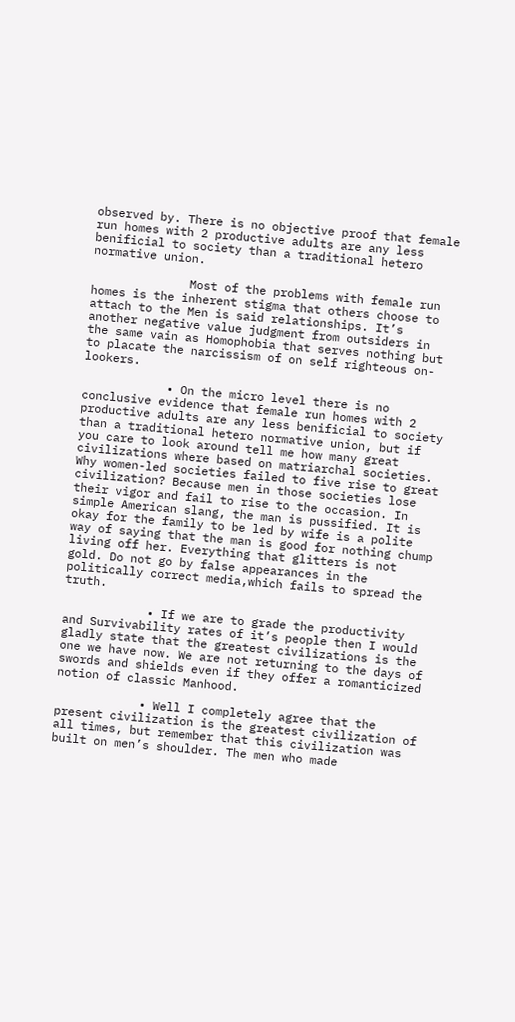observed by. There is no objective proof that female run homes with 2 productive adults are any less benificial to society than a traditional hetero normative union.

              Most of the problems with female run homes is the inherent stigma that others choose to attach to the Men is said relationships. It’s another negative value judgment from outsiders in the same vain as Homophobia that serves nothing but to placate the narcissism of on self righteous on-lookers.

            • On the micro level there is no conclusive evidence that female run homes with 2 productive adults are any less benificial to society than a traditional hetero normative union, but if you care to look around tell me how many great civilizations where based on matriarchal societies. Why women-led societies failed to five rise to great civilization? Because men in those societies lose their vigor and fail to rise to the occasion. In simple American slang, the man is pussified. It is okay for the family to be led by wife is a polite way of saying that the man is good for nothing chump living off her. Everything that glitters is not gold. Do not go by false appearances in the politically correct media,which fails to spread the truth.

            • If we are to grade the productivity and Survivability rates of it’s people then I would gladly state that the greatest civilizations is the one we have now. We are not returning to the days of swords and shields even if they offer a romanticized notion of classic Manhood.

            • Well I completely agree that the present civilization is the greatest civilization of all times, but remember that this civilization was built on men’s shoulder. The men who made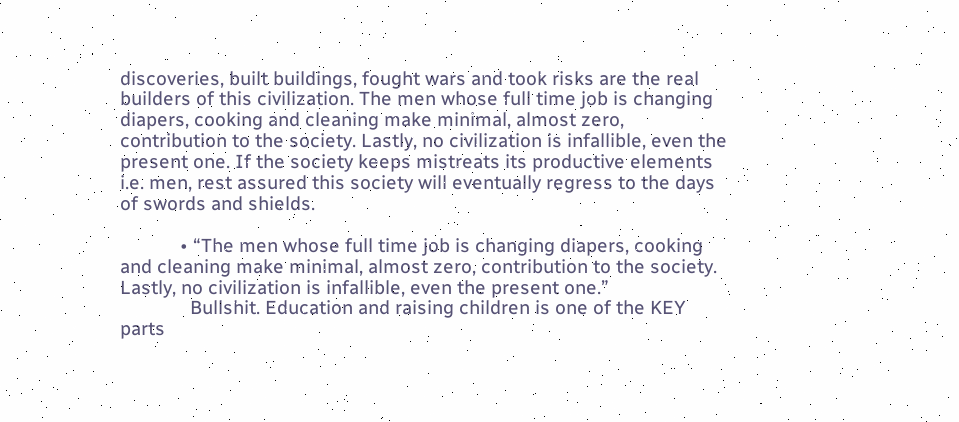discoveries, built buildings, fought wars and took risks are the real builders of this civilization. The men whose full time job is changing diapers, cooking and cleaning make minimal, almost zero, contribution to the society. Lastly, no civilization is infallible, even the present one. If the society keeps mistreats its productive elements i.e. men, rest assured this society will eventually regress to the days of swords and shields.

            • “The men whose full time job is changing diapers, cooking and cleaning make minimal, almost zero, contribution to the society. Lastly, no civilization is infallible, even the present one.”
              Bullshit. Education and raising children is one of the KEY parts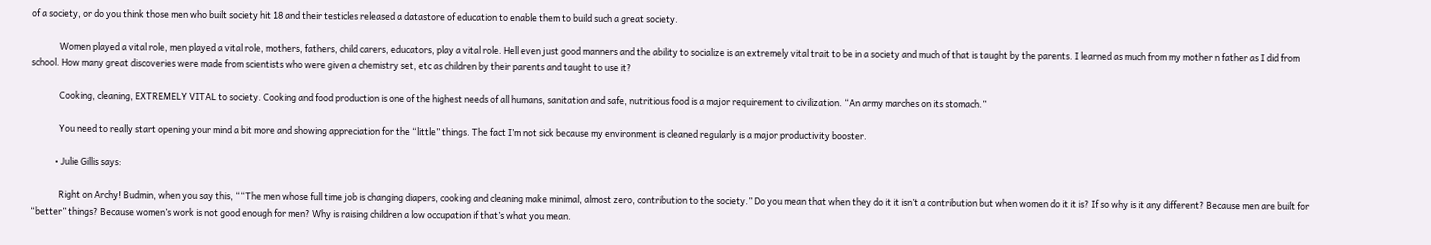of a society, or do you think those men who built society hit 18 and their testicles released a datastore of education to enable them to build such a great society.

              Women played a vital role, men played a vital role, mothers, fathers, child carers, educators, play a vital role. Hell even just good manners and the ability to socialize is an extremely vital trait to be in a society and much of that is taught by the parents. I learned as much from my mother n father as I did from school. How many great discoveries were made from scientists who were given a chemistry set, etc as children by their parents and taught to use it?

              Cooking, cleaning, EXTREMELY VITAL to society. Cooking and food production is one of the highest needs of all humans, sanitation and safe, nutritious food is a major requirement to civilization. “An army marches on its stomach.”

              You need to really start opening your mind a bit more and showing appreciation for the “little” things. The fact I’m not sick because my environment is cleaned regularly is a major productivity booster.

            • Julie Gillis says:

              Right on Archy! Budmin, when you say this, ““The men whose full time job is changing diapers, cooking and cleaning make minimal, almost zero, contribution to the society.” Do you mean that when they do it it isn’t a contribution but when women do it it is? If so why is it any different? Because men are built for “better” things? Because women’s work is not good enough for men? Why is raising children a low occupation if that’s what you mean.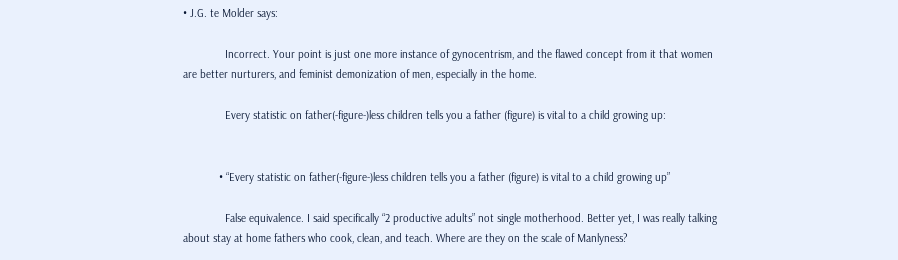• J.G. te Molder says:

              Incorrect. Your point is just one more instance of gynocentrism, and the flawed concept from it that women are better nurturers, and feminist demonization of men, especially in the home.

              Every statistic on father(-figure-)less children tells you a father (figure) is vital to a child growing up:


            • “Every statistic on father(-figure-)less children tells you a father (figure) is vital to a child growing up”

              False equivalence. I said specifically “2 productive adults” not single motherhood. Better yet, I was really talking about stay at home fathers who cook, clean, and teach. Where are they on the scale of Manlyness?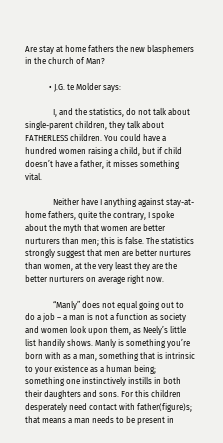Are stay at home fathers the new blasphemers in the church of Man?

            • J.G. te Molder says:

              I, and the statistics, do not talk about single-parent children, they talk about FATHERLESS children. You could have a hundred women raising a child, but if child doesn’t have a father, it misses something vital.

              Neither have I anything against stay-at-home fathers, quite the contrary, I spoke about the myth that women are better nurturers than men; this is false. The statistics strongly suggest that men are better nurtures than women, at the very least they are the better nurturers on average right now.

              “Manly” does not equal going out to do a job – a man is not a function as society and women look upon them, as Neely’s little list handily shows. Manly is something you’re born with as a man, something that is intrinsic to your existence as a human being; something one instinctively instills in both their daughters and sons. For this children desperately need contact with father(figure)s; that means a man needs to be present in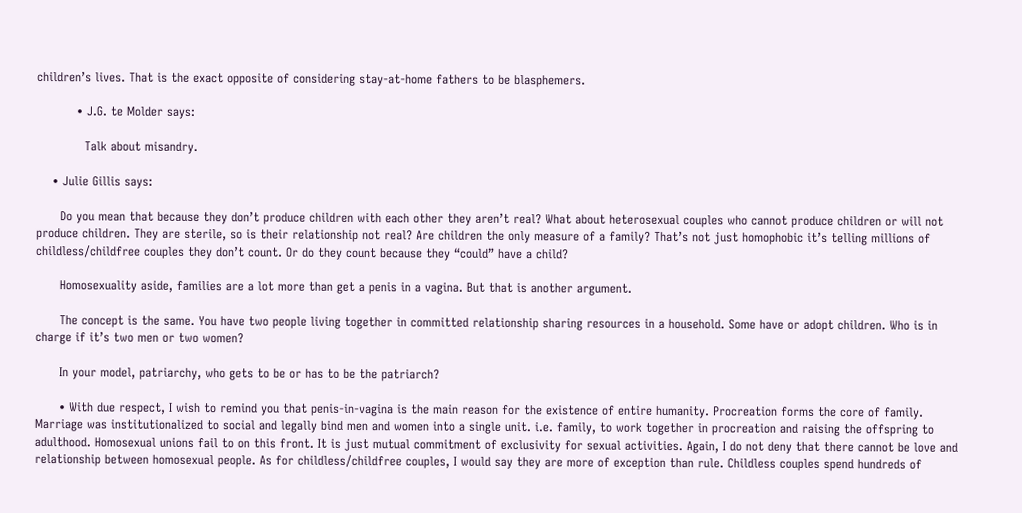children’s lives. That is the exact opposite of considering stay-at-home fathers to be blasphemers.

          • J.G. te Molder says:

            Talk about misandry.

    • Julie Gillis says:

      Do you mean that because they don’t produce children with each other they aren’t real? What about heterosexual couples who cannot produce children or will not produce children. They are sterile, so is their relationship not real? Are children the only measure of a family? That’s not just homophobic it’s telling millions of childless/childfree couples they don’t count. Or do they count because they “could” have a child?

      Homosexuality aside, families are a lot more than get a penis in a vagina. But that is another argument.

      The concept is the same. You have two people living together in committed relationship sharing resources in a household. Some have or adopt children. Who is in charge if it’s two men or two women?

      In your model, patriarchy, who gets to be or has to be the patriarch?

      • With due respect, I wish to remind you that penis-in-vagina is the main reason for the existence of entire humanity. Procreation forms the core of family. Marriage was institutionalized to social and legally bind men and women into a single unit. i.e. family, to work together in procreation and raising the offspring to adulthood. Homosexual unions fail to on this front. It is just mutual commitment of exclusivity for sexual activities. Again, I do not deny that there cannot be love and relationship between homosexual people. As for childless/childfree couples, I would say they are more of exception than rule. Childless couples spend hundreds of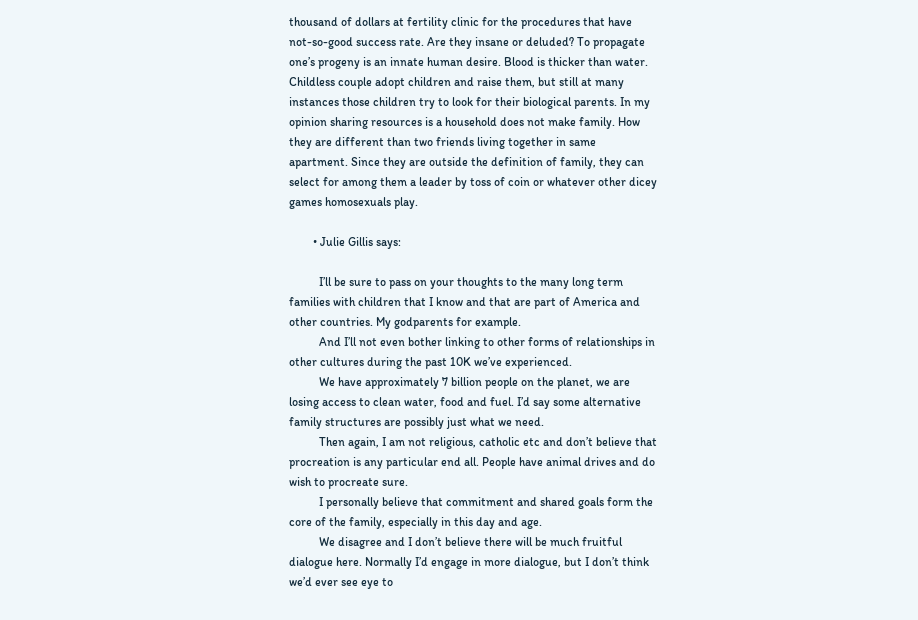thousand of dollars at fertility clinic for the procedures that have not-so-good success rate. Are they insane or deluded? To propagate one’s progeny is an innate human desire. Blood is thicker than water. Childless couple adopt children and raise them, but still at many instances those children try to look for their biological parents. In my opinion sharing resources is a household does not make family. How they are different than two friends living together in same apartment. Since they are outside the definition of family, they can select for among them a leader by toss of coin or whatever other dicey games homosexuals play.

        • Julie Gillis says:

          I’ll be sure to pass on your thoughts to the many long term families with children that I know and that are part of America and other countries. My godparents for example.
          And I’ll not even bother linking to other forms of relationships in other cultures during the past 10K we’ve experienced.
          We have approximately 7 billion people on the planet, we are losing access to clean water, food and fuel. I’d say some alternative family structures are possibly just what we need.
          Then again, I am not religious, catholic etc and don’t believe that procreation is any particular end all. People have animal drives and do wish to procreate sure.
          I personally believe that commitment and shared goals form the core of the family, especially in this day and age.
          We disagree and I don’t believe there will be much fruitful dialogue here. Normally I’d engage in more dialogue, but I don’t think we’d ever see eye to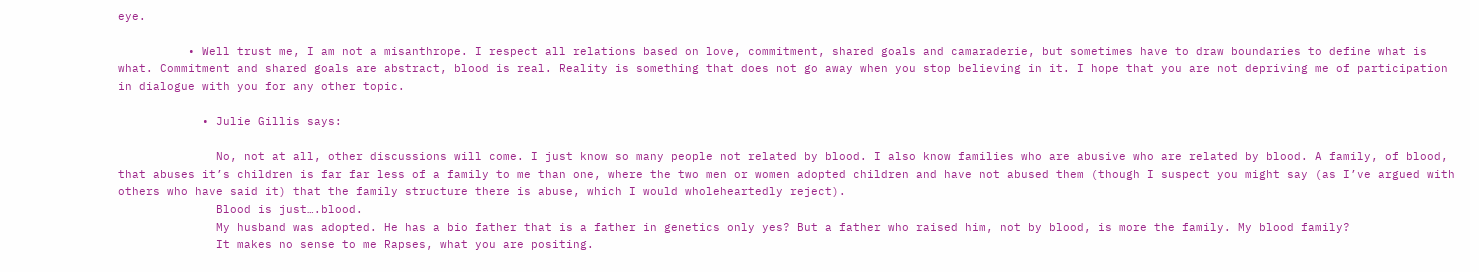eye.

          • Well trust me, I am not a misanthrope. I respect all relations based on love, commitment, shared goals and camaraderie, but sometimes have to draw boundaries to define what is what. Commitment and shared goals are abstract, blood is real. Reality is something that does not go away when you stop believing in it. I hope that you are not depriving me of participation in dialogue with you for any other topic.

            • Julie Gillis says:

              No, not at all, other discussions will come. I just know so many people not related by blood. I also know families who are abusive who are related by blood. A family, of blood, that abuses it’s children is far far less of a family to me than one, where the two men or women adopted children and have not abused them (though I suspect you might say (as I’ve argued with others who have said it) that the family structure there is abuse, which I would wholeheartedly reject).
              Blood is just….blood.
              My husband was adopted. He has a bio father that is a father in genetics only yes? But a father who raised him, not by blood, is more the family. My blood family?
              It makes no sense to me Rapses, what you are positing.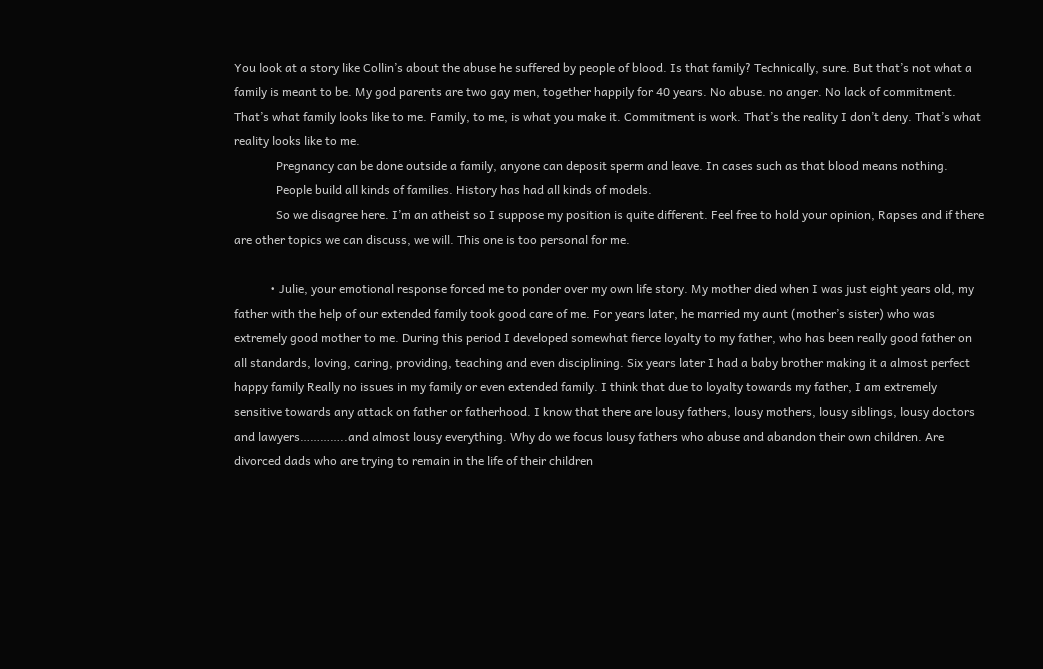You look at a story like Collin’s about the abuse he suffered by people of blood. Is that family? Technically, sure. But that’s not what a family is meant to be. My god parents are two gay men, together happily for 40 years. No abuse. no anger. No lack of commitment. That’s what family looks like to me. Family, to me, is what you make it. Commitment is work. That’s the reality I don’t deny. That’s what reality looks like to me.
              Pregnancy can be done outside a family, anyone can deposit sperm and leave. In cases such as that blood means nothing.
              People build all kinds of families. History has had all kinds of models.
              So we disagree here. I’m an atheist so I suppose my position is quite different. Feel free to hold your opinion, Rapses and if there are other topics we can discuss, we will. This one is too personal for me.

            • Julie, your emotional response forced me to ponder over my own life story. My mother died when I was just eight years old, my father with the help of our extended family took good care of me. For years later, he married my aunt (mother’s sister) who was extremely good mother to me. During this period I developed somewhat fierce loyalty to my father, who has been really good father on all standards, loving, caring, providing, teaching and even disciplining. Six years later I had a baby brother making it a almost perfect happy family Really no issues in my family or even extended family. I think that due to loyalty towards my father, I am extremely sensitive towards any attack on father or fatherhood. I know that there are lousy fathers, lousy mothers, lousy siblings, lousy doctors and lawyers…………..and almost lousy everything. Why do we focus lousy fathers who abuse and abandon their own children. Are divorced dads who are trying to remain in the life of their children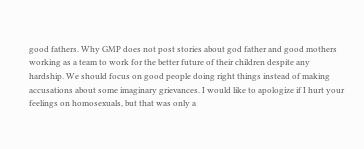good fathers. Why GMP does not post stories about god father and good mothers working as a team to work for the better future of their children despite any hardship. We should focus on good people doing right things instead of making accusations about some imaginary grievances. I would like to apologize if I hurt your feelings on homosexuals, but that was only a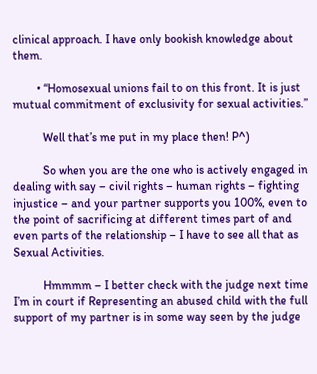clinical approach. I have only bookish knowledge about them.

        • “Homosexual unions fail to on this front. It is just mutual commitment of exclusivity for sexual activities.”

          Well that’s me put in my place then! P^)

          So when you are the one who is actively engaged in dealing with say – civil rights – human rights – fighting injustice – and your partner supports you 100%, even to the point of sacrificing at different times part of and even parts of the relationship – I have to see all that as Sexual Activities.

          Hmmmm – I better check with the judge next time I’m in court if Representing an abused child with the full support of my partner is in some way seen by the judge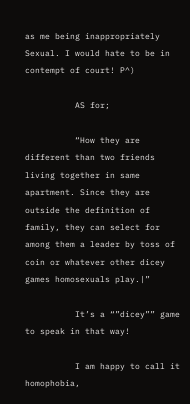as me being inappropriately Sexual. I would hate to be in contempt of court! P^)

          AS for;

          “How they are different than two friends living together in same apartment. Since they are outside the definition of family, they can select for among them a leader by toss of coin or whatever other dicey games homosexuals play.|”

          It’s a “”dicey”” game to speak in that way!

          I am happy to call it homophobia,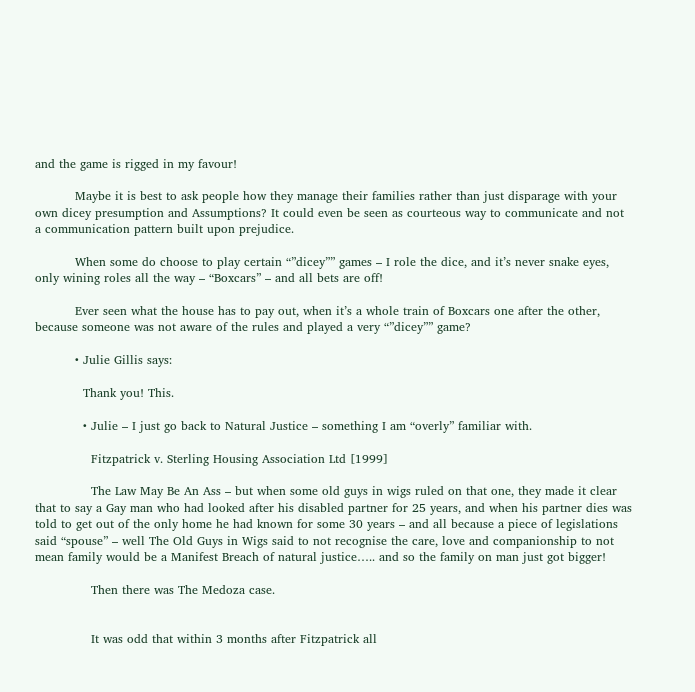and the game is rigged in my favour!

          Maybe it is best to ask people how they manage their families rather than just disparage with your own dicey presumption and Assumptions? It could even be seen as courteous way to communicate and not a communication pattern built upon prejudice.

          When some do choose to play certain “”dicey”” games – I role the dice, and it’s never snake eyes, only wining roles all the way – “Boxcars” – and all bets are off!

          Ever seen what the house has to pay out, when it’s a whole train of Boxcars one after the other, because someone was not aware of the rules and played a very “”dicey”” game?

          • Julie Gillis says:

            Thank you! This.

            • Julie – I just go back to Natural Justice – something I am “overly” familiar with.

              Fitzpatrick v. Sterling Housing Association Ltd [1999]

              The Law May Be An Ass – but when some old guys in wigs ruled on that one, they made it clear that to say a Gay man who had looked after his disabled partner for 25 years, and when his partner dies was told to get out of the only home he had known for some 30 years – and all because a piece of legislations said “spouse” – well The Old Guys in Wigs said to not recognise the care, love and companionship to not mean family would be a Manifest Breach of natural justice….. and so the family on man just got bigger!

              Then there was The Medoza case.


              It was odd that within 3 months after Fitzpatrick all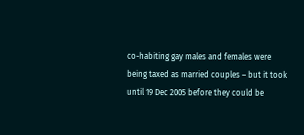co-habiting gay males and females were being taxed as married couples – but it took until 19 Dec 2005 before they could be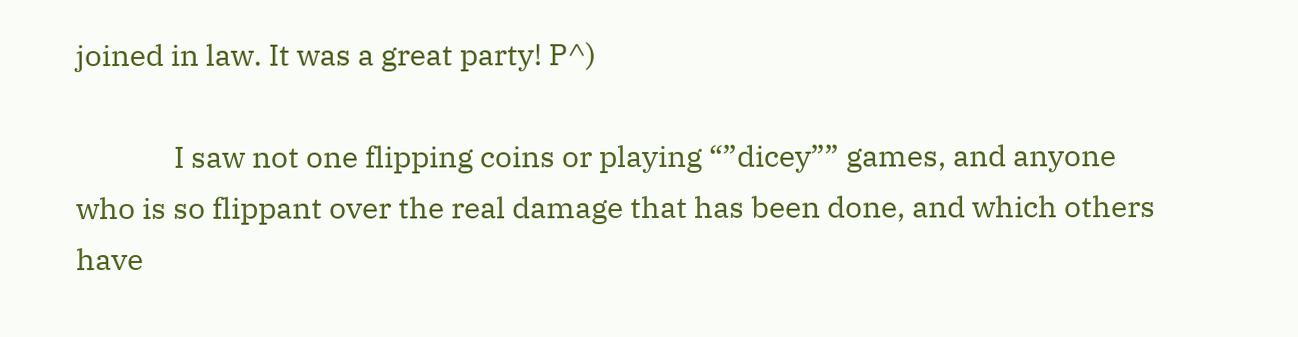joined in law. It was a great party! P^)

              I saw not one flipping coins or playing “”dicey”” games, and anyone who is so flippant over the real damage that has been done, and which others have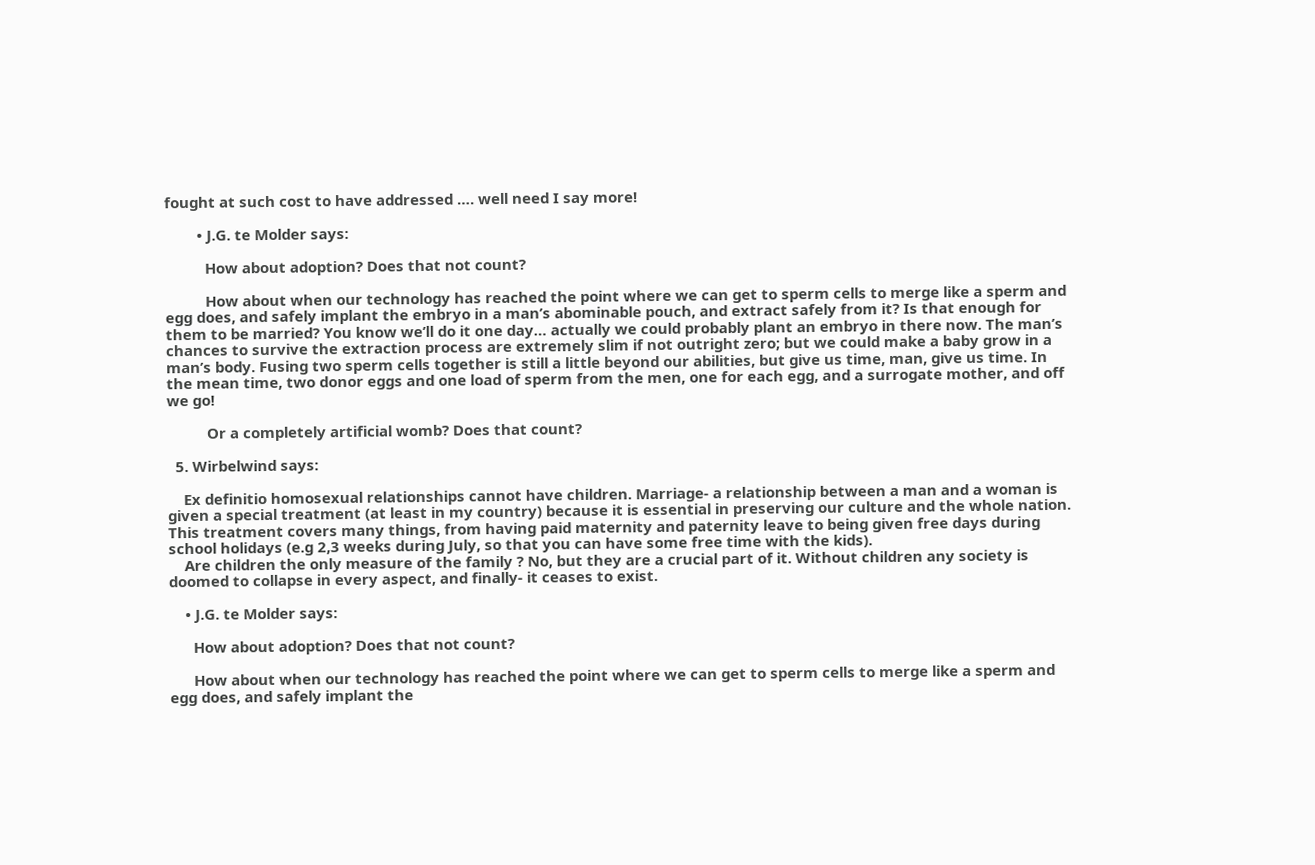fought at such cost to have addressed …. well need I say more!

        • J.G. te Molder says:

          How about adoption? Does that not count?

          How about when our technology has reached the point where we can get to sperm cells to merge like a sperm and egg does, and safely implant the embryo in a man’s abominable pouch, and extract safely from it? Is that enough for them to be married? You know we’ll do it one day… actually we could probably plant an embryo in there now. The man’s chances to survive the extraction process are extremely slim if not outright zero; but we could make a baby grow in a man’s body. Fusing two sperm cells together is still a little beyond our abilities, but give us time, man, give us time. In the mean time, two donor eggs and one load of sperm from the men, one for each egg, and a surrogate mother, and off we go!

          Or a completely artificial womb? Does that count?

  5. Wirbelwind says:

    Ex definitio homosexual relationships cannot have children. Marriage- a relationship between a man and a woman is given a special treatment (at least in my country) because it is essential in preserving our culture and the whole nation. This treatment covers many things, from having paid maternity and paternity leave to being given free days during school holidays (e.g 2,3 weeks during July, so that you can have some free time with the kids).
    Are children the only measure of the family ? No, but they are a crucial part of it. Without children any society is doomed to collapse in every aspect, and finally- it ceases to exist.

    • J.G. te Molder says:

      How about adoption? Does that not count?

      How about when our technology has reached the point where we can get to sperm cells to merge like a sperm and egg does, and safely implant the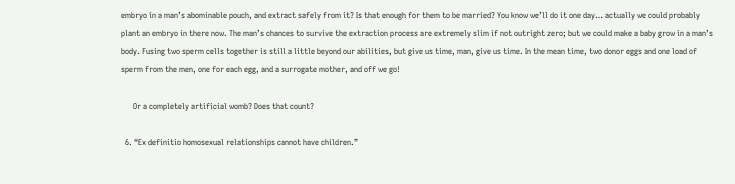embryo in a man’s abominable pouch, and extract safely from it? Is that enough for them to be married? You know we’ll do it one day… actually we could probably plant an embryo in there now. The man’s chances to survive the extraction process are extremely slim if not outright zero; but we could make a baby grow in a man’s body. Fusing two sperm cells together is still a little beyond our abilities, but give us time, man, give us time. In the mean time, two donor eggs and one load of sperm from the men, one for each egg, and a surrogate mother, and off we go!

      Or a completely artificial womb? Does that count?

  6. “Ex definitio homosexual relationships cannot have children.”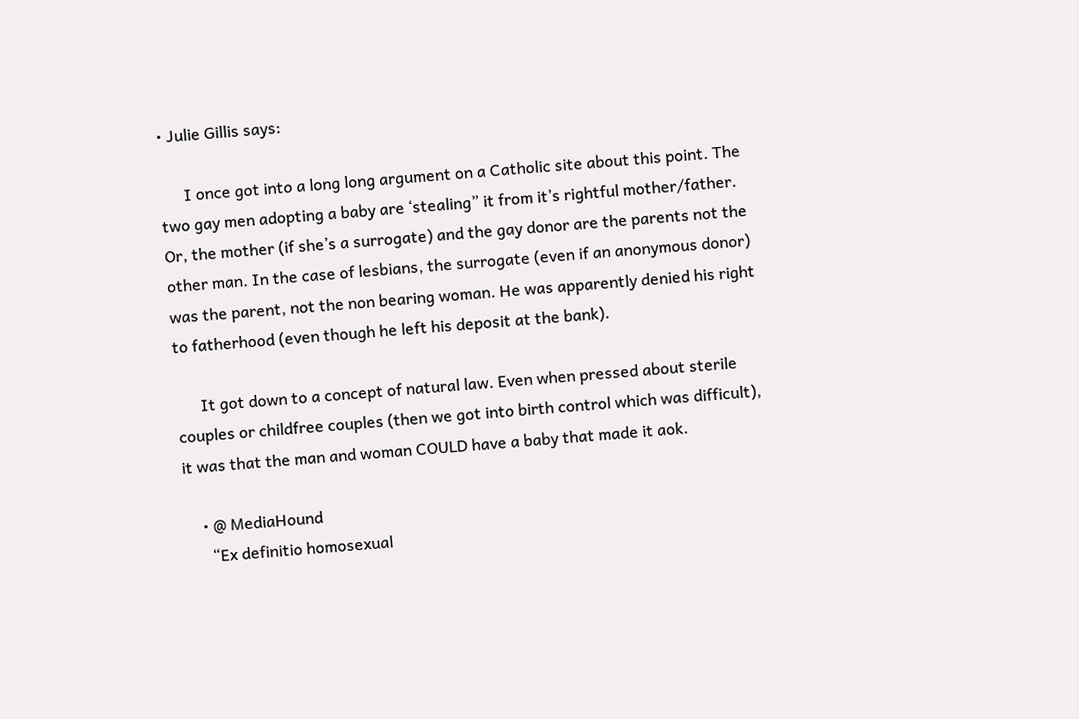• Julie Gillis says:

      I once got into a long long argument on a Catholic site about this point. The two gay men adopting a baby are ‘stealing” it from it’s rightful mother/father. Or, the mother (if she’s a surrogate) and the gay donor are the parents not the other man. In the case of lesbians, the surrogate (even if an anonymous donor) was the parent, not the non bearing woman. He was apparently denied his right to fatherhood (even though he left his deposit at the bank).

      It got down to a concept of natural law. Even when pressed about sterile couples or childfree couples (then we got into birth control which was difficult), it was that the man and woman COULD have a baby that made it aok.

    • @ MediaHound
      “Ex definitio homosexual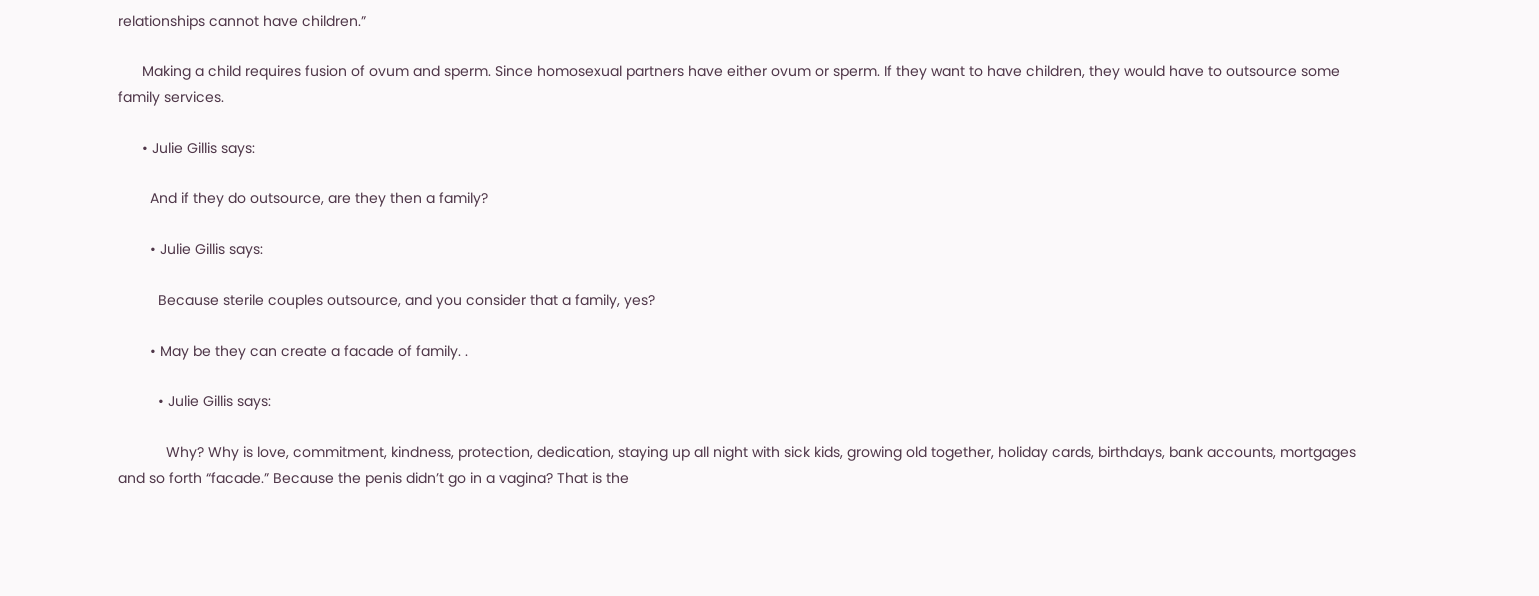relationships cannot have children.”

      Making a child requires fusion of ovum and sperm. Since homosexual partners have either ovum or sperm. If they want to have children, they would have to outsource some family services.

      • Julie Gillis says:

        And if they do outsource, are they then a family?

        • Julie Gillis says:

          Because sterile couples outsource, and you consider that a family, yes?

        • May be they can create a facade of family. .

          • Julie Gillis says:

            Why? Why is love, commitment, kindness, protection, dedication, staying up all night with sick kids, growing old together, holiday cards, birthdays, bank accounts, mortgages and so forth “facade.” Because the penis didn’t go in a vagina? That is the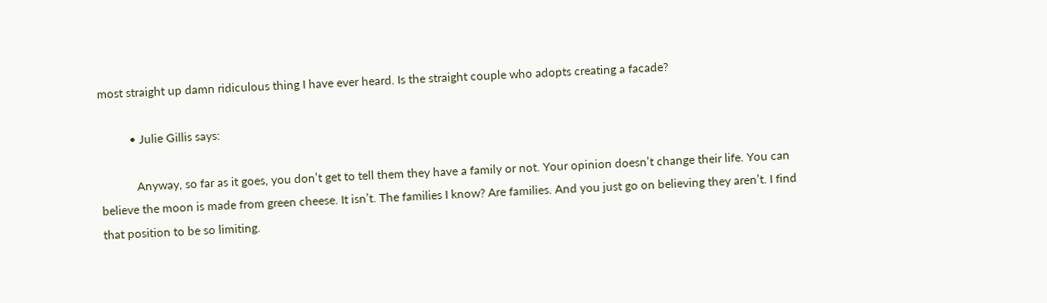most straight up damn ridiculous thing I have ever heard. Is the straight couple who adopts creating a facade?

          • Julie Gillis says:

            Anyway, so far as it goes, you don’t get to tell them they have a family or not. Your opinion doesn’t change their life. You can believe the moon is made from green cheese. It isn’t. The families I know? Are families. And you just go on believing they aren’t. I find that position to be so limiting.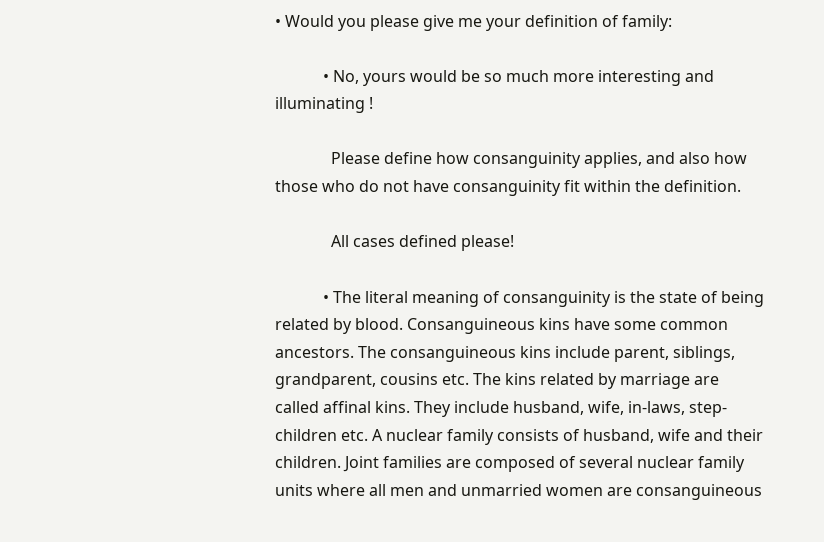• Would you please give me your definition of family:

            • No, yours would be so much more interesting and illuminating !

              Please define how consanguinity applies, and also how those who do not have consanguinity fit within the definition.

              All cases defined please!

            • The literal meaning of consanguinity is the state of being related by blood. Consanguineous kins have some common ancestors. The consanguineous kins include parent, siblings, grandparent, cousins etc. The kins related by marriage are called affinal kins. They include husband, wife, in-laws, step-children etc. A nuclear family consists of husband, wife and their children. Joint families are composed of several nuclear family units where all men and unmarried women are consanguineous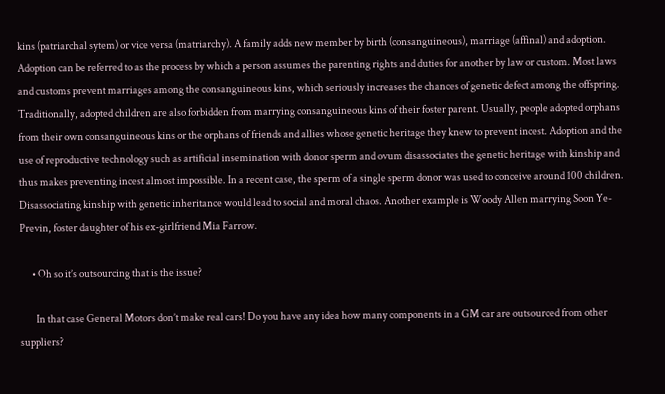kins (patriarchal sytem) or vice versa (matriarchy). A family adds new member by birth (consanguineous), marriage (affinal) and adoption. Adoption can be referred to as the process by which a person assumes the parenting rights and duties for another by law or custom. Most laws and customs prevent marriages among the consanguineous kins, which seriously increases the chances of genetic defect among the offspring. Traditionally, adopted children are also forbidden from marrying consanguineous kins of their foster parent. Usually, people adopted orphans from their own consanguineous kins or the orphans of friends and allies whose genetic heritage they knew to prevent incest. Adoption and the use of reproductive technology such as artificial insemination with donor sperm and ovum disassociates the genetic heritage with kinship and thus makes preventing incest almost impossible. In a recent case, the sperm of a single sperm donor was used to conceive around 100 children. Disassociating kinship with genetic inheritance would lead to social and moral chaos. Another example is Woody Allen marrying Soon Ye-Previn, foster daughter of his ex-girlfriend Mia Farrow.

      • Oh so it’s outsourcing that is the issue?

        In that case General Motors don’t make real cars! Do you have any idea how many components in a GM car are outsourced from other suppliers?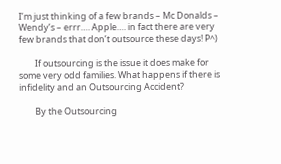I’m just thinking of a few brands – Mc Donalds – Wendy’s – errr…. Apple…. in fact there are very few brands that don’t outsource these days! P^)

        If outsourcing is the issue it does make for some very odd families. What happens if there is infidelity and an Outsourcing Accident?

        By the Outsourcing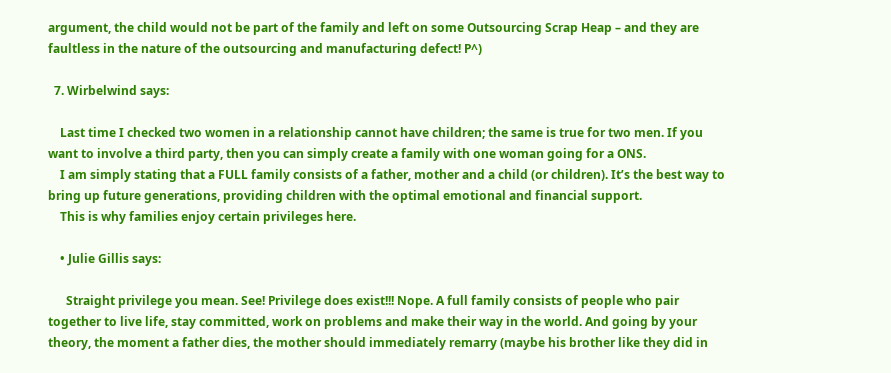argument, the child would not be part of the family and left on some Outsourcing Scrap Heap – and they are faultless in the nature of the outsourcing and manufacturing defect! P^)

  7. Wirbelwind says:

    Last time I checked two women in a relationship cannot have children; the same is true for two men. If you want to involve a third party, then you can simply create a family with one woman going for a ONS.
    I am simply stating that a FULL family consists of a father, mother and a child (or children). It’s the best way to bring up future generations, providing children with the optimal emotional and financial support.
    This is why families enjoy certain privileges here.

    • Julie Gillis says:

      Straight privilege you mean. See! Privilege does exist!!! Nope. A full family consists of people who pair together to live life, stay committed, work on problems and make their way in the world. And going by your theory, the moment a father dies, the mother should immediately remarry (maybe his brother like they did in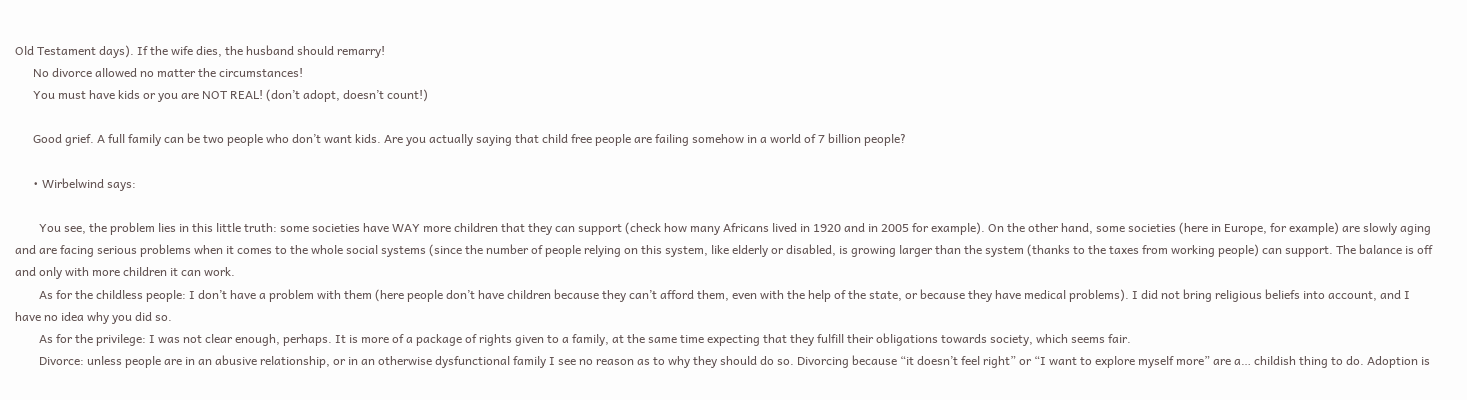Old Testament days). If the wife dies, the husband should remarry!
      No divorce allowed no matter the circumstances!
      You must have kids or you are NOT REAL! (don’t adopt, doesn’t count!)

      Good grief. A full family can be two people who don’t want kids. Are you actually saying that child free people are failing somehow in a world of 7 billion people?

      • Wirbelwind says:

        You see, the problem lies in this little truth: some societies have WAY more children that they can support (check how many Africans lived in 1920 and in 2005 for example). On the other hand, some societies (here in Europe, for example) are slowly aging and are facing serious problems when it comes to the whole social systems (since the number of people relying on this system, like elderly or disabled, is growing larger than the system (thanks to the taxes from working people) can support. The balance is off and only with more children it can work.
        As for the childless people: I don’t have a problem with them (here people don’t have children because they can’t afford them, even with the help of the state, or because they have medical problems). I did not bring religious beliefs into account, and I have no idea why you did so.
        As for the privilege: I was not clear enough, perhaps. It is more of a package of rights given to a family, at the same time expecting that they fulfill their obligations towards society, which seems fair.
        Divorce: unless people are in an abusive relationship, or in an otherwise dysfunctional family I see no reason as to why they should do so. Divorcing because “it doesn’t feel right” or “I want to explore myself more” are a… childish thing to do. Adoption is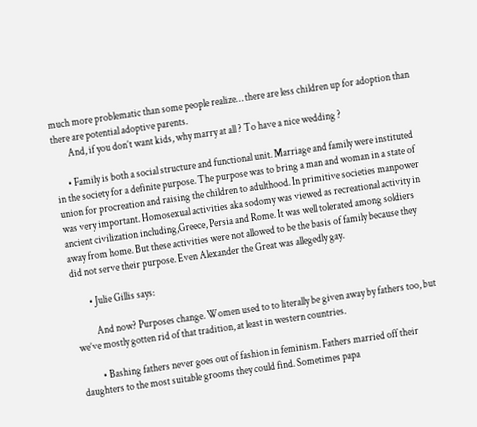much more problematic than some people realize… there are less children up for adoption than there are potential adoptive parents.
        And, if you don’t want kids, why marry at all ? To have a nice wedding ?

      • Family is both a social structure and functional unit. Marriage and family were instituted in the society for a definite purpose. The purpose was to bring a man and woman in a state of union for procreation and raising the children to adulthood. In primitive societies manpower was very important. Homosexual activities aka sodomy was viewed as recreational activity in ancient civilization including,Greece, Persia and Rome. It was well tolerated among soldiers away from home. But these activities were not allowed to be the basis of family because they did not serve their purpose. Even Alexander the Great was allegedly gay.

        • Julie Gillis says:

          And now? Purposes change. Women used to to literally be given away by fathers too, but we’ve mostly gotten rid of that tradition, at least in western countries.

          • Bashing fathers never goes out of fashion in feminism. Fathers married off their daughters to the most suitable grooms they could find. Sometimes papa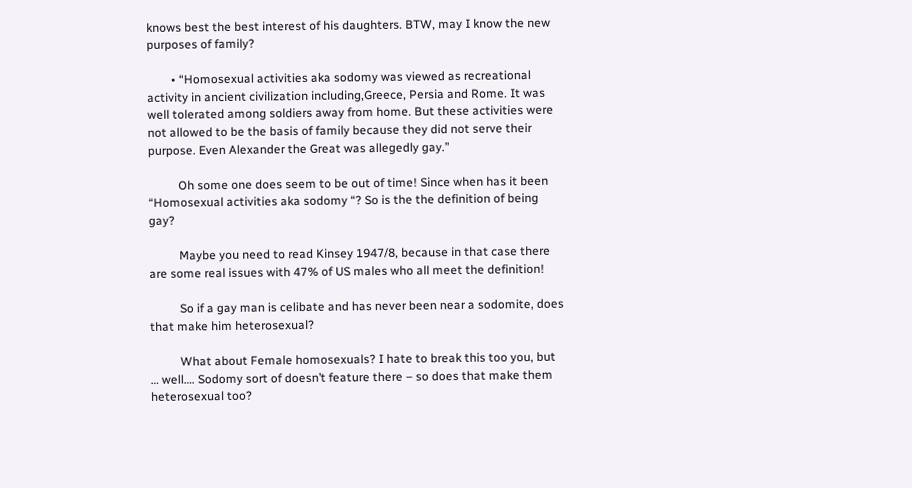knows best the best interest of his daughters. BTW, may I know the new purposes of family?

        • “Homosexual activities aka sodomy was viewed as recreational activity in ancient civilization including,Greece, Persia and Rome. It was well tolerated among soldiers away from home. But these activities were not allowed to be the basis of family because they did not serve their purpose. Even Alexander the Great was allegedly gay.”

          Oh some one does seem to be out of time! Since when has it been “Homosexual activities aka sodomy “? So is the the definition of being gay?

          Maybe you need to read Kinsey 1947/8, because in that case there are some real issues with 47% of US males who all meet the definition!

          So if a gay man is celibate and has never been near a sodomite, does that make him heterosexual?

          What about Female homosexuals? I hate to break this too you, but … well…. Sodomy sort of doesn’t feature there – so does that make them heterosexual too?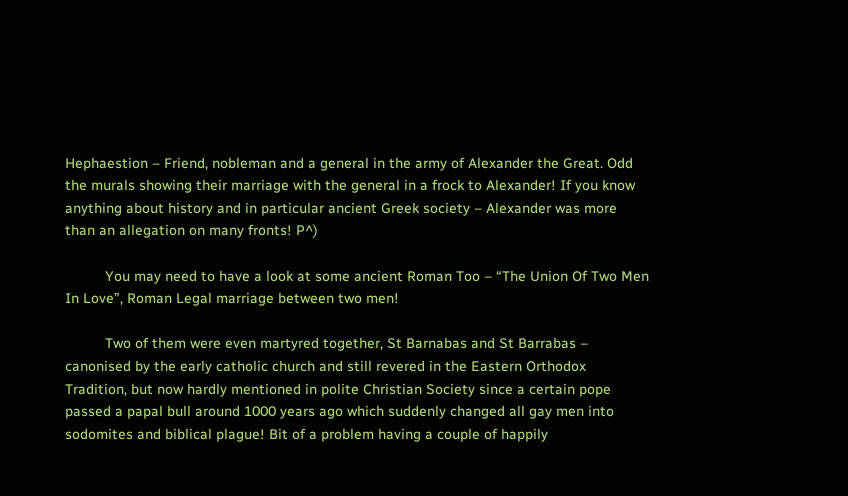Hephaestion – Friend, nobleman and a general in the army of Alexander the Great. Odd the murals showing their marriage with the general in a frock to Alexander! If you know anything about history and in particular ancient Greek society – Alexander was more than an allegation on many fronts! P^)

          You may need to have a look at some ancient Roman Too – “The Union Of Two Men In Love”, Roman Legal marriage between two men!

          Two of them were even martyred together, St Barnabas and St Barrabas – canonised by the early catholic church and still revered in the Eastern Orthodox Tradition, but now hardly mentioned in polite Christian Society since a certain pope passed a papal bull around 1000 years ago which suddenly changed all gay men into sodomites and biblical plague! Bit of a problem having a couple of happily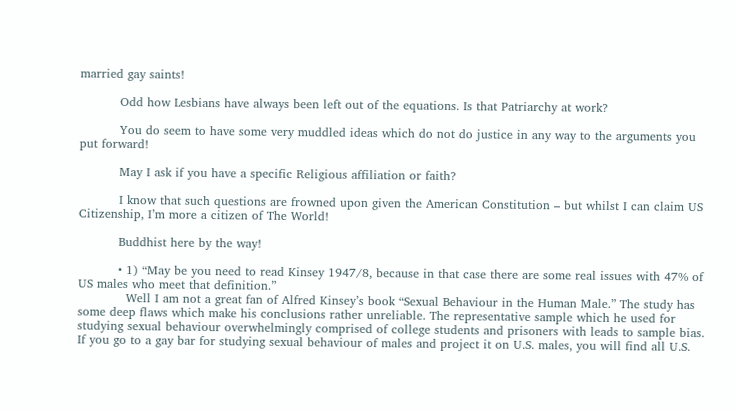married gay saints!

          Odd how Lesbians have always been left out of the equations. Is that Patriarchy at work?

          You do seem to have some very muddled ideas which do not do justice in any way to the arguments you put forward!

          May I ask if you have a specific Religious affiliation or faith?

          I know that such questions are frowned upon given the American Constitution – but whilst I can claim US Citizenship, I’m more a citizen of The World!

          Buddhist here by the way!

          • 1) “May be you need to read Kinsey 1947/8, because in that case there are some real issues with 47% of US males who meet that definition.”
            Well I am not a great fan of Alfred Kinsey’s book “Sexual Behaviour in the Human Male.” The study has some deep flaws which make his conclusions rather unreliable. The representative sample which he used for studying sexual behaviour overwhelmingly comprised of college students and prisoners with leads to sample bias. If you go to a gay bar for studying sexual behaviour of males and project it on U.S. males, you will find all U.S.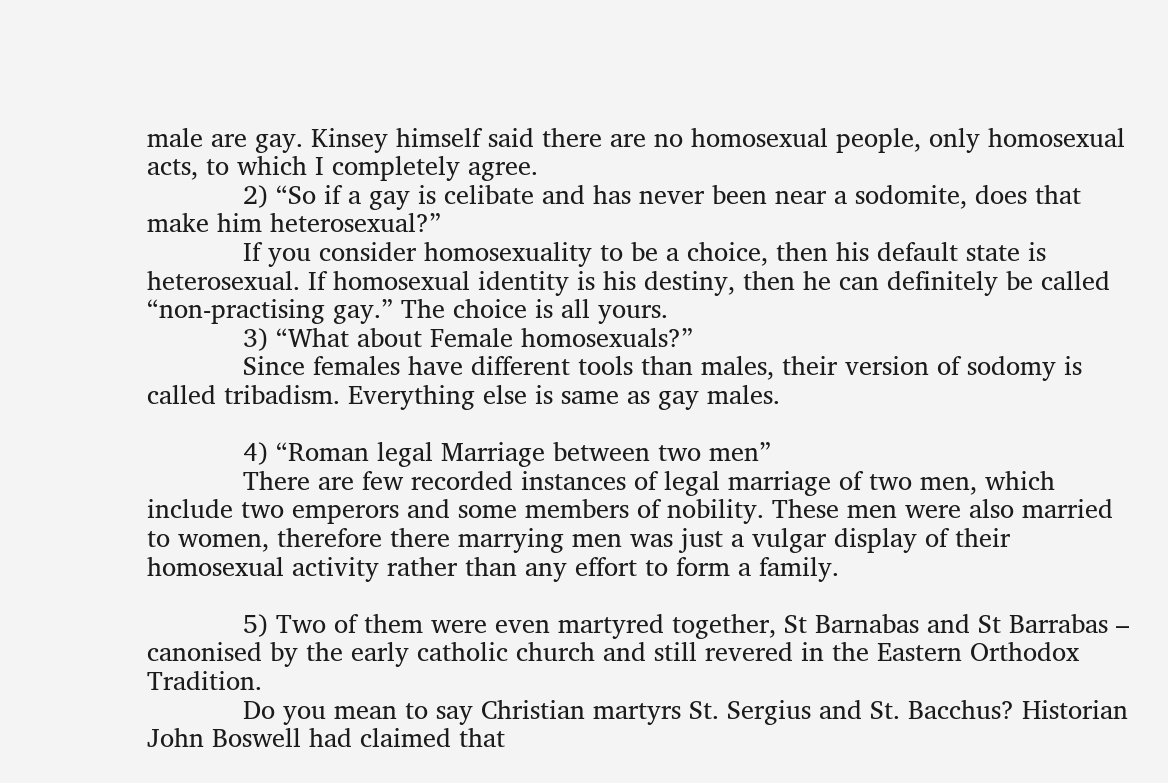male are gay. Kinsey himself said there are no homosexual people, only homosexual acts, to which I completely agree.
            2) “So if a gay is celibate and has never been near a sodomite, does that make him heterosexual?”
            If you consider homosexuality to be a choice, then his default state is heterosexual. If homosexual identity is his destiny, then he can definitely be called “non-practising gay.” The choice is all yours.
            3) “What about Female homosexuals?”
            Since females have different tools than males, their version of sodomy is called tribadism. Everything else is same as gay males.

            4) “Roman legal Marriage between two men”
            There are few recorded instances of legal marriage of two men, which include two emperors and some members of nobility. These men were also married to women, therefore there marrying men was just a vulgar display of their homosexual activity rather than any effort to form a family.

            5) Two of them were even martyred together, St Barnabas and St Barrabas – canonised by the early catholic church and still revered in the Eastern Orthodox Tradition.
            Do you mean to say Christian martyrs St. Sergius and St. Bacchus? Historian John Boswell had claimed that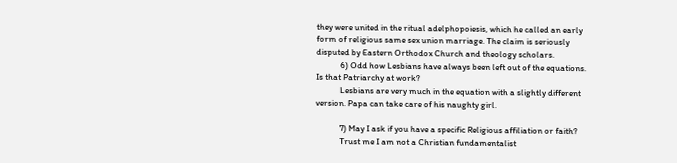they were united in the ritual adelphopoiesis, which he called an early form of religious same sex union marriage. The claim is seriously disputed by Eastern Orthodox Church and theology scholars.
            6) Odd how Lesbians have always been left out of the equations. Is that Patriarchy at work?
            Lesbians are very much in the equation with a slightly different version. Papa can take care of his naughty girl.

            7) May I ask if you have a specific Religious affiliation or faith?
            Trust me I am not a Christian fundamentalist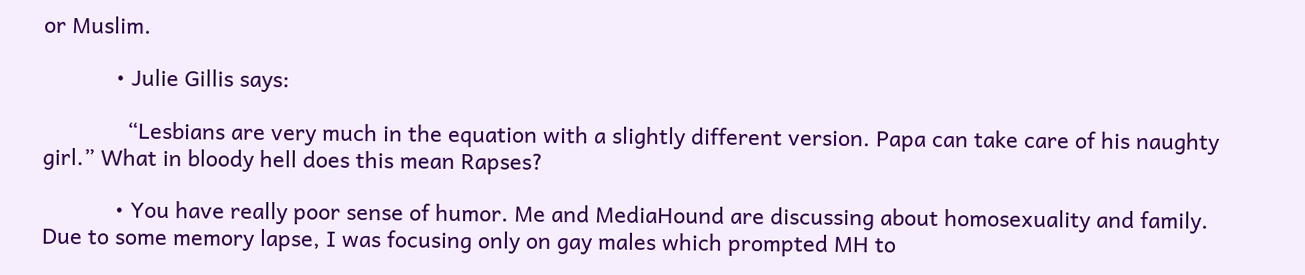or Muslim.

            • Julie Gillis says:

              “Lesbians are very much in the equation with a slightly different version. Papa can take care of his naughty girl.” What in bloody hell does this mean Rapses?

            • You have really poor sense of humor. Me and MediaHound are discussing about homosexuality and family. Due to some memory lapse, I was focusing only on gay males which prompted MH to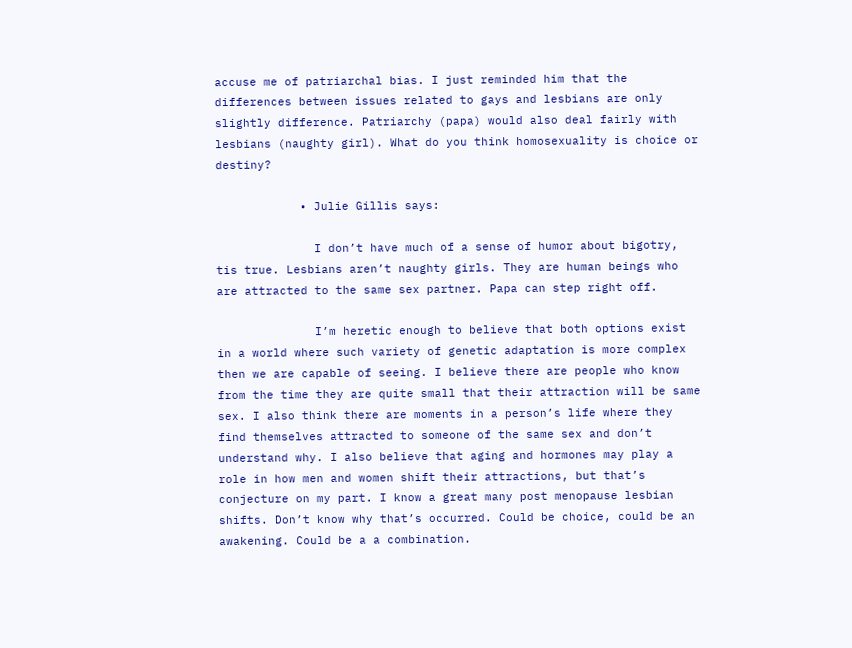accuse me of patriarchal bias. I just reminded him that the differences between issues related to gays and lesbians are only slightly difference. Patriarchy (papa) would also deal fairly with lesbians (naughty girl). What do you think homosexuality is choice or destiny?

            • Julie Gillis says:

              I don’t have much of a sense of humor about bigotry, tis true. Lesbians aren’t naughty girls. They are human beings who are attracted to the same sex partner. Papa can step right off.

              I’m heretic enough to believe that both options exist in a world where such variety of genetic adaptation is more complex then we are capable of seeing. I believe there are people who know from the time they are quite small that their attraction will be same sex. I also think there are moments in a person’s life where they find themselves attracted to someone of the same sex and don’t understand why. I also believe that aging and hormones may play a role in how men and women shift their attractions, but that’s conjecture on my part. I know a great many post menopause lesbian shifts. Don’t know why that’s occurred. Could be choice, could be an awakening. Could be a a combination.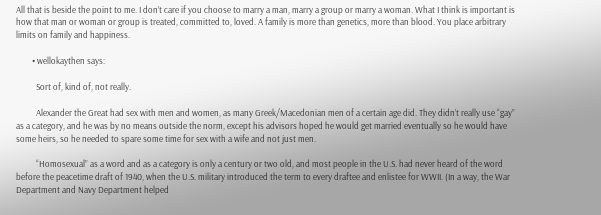All that is beside the point to me. I don’t care if you choose to marry a man, marry a group or marry a woman. What I think is important is how that man or woman or group is treated, committed to, loved. A family is more than genetics, more than blood. You place arbitrary limits on family and happiness.

        • wellokaythen says:

          Sort of, kind of, not really.

          Alexander the Great had sex with men and women, as many Greek/Macedonian men of a certain age did. They didn’t really use “gay” as a category, and he was by no means outside the norm, except his advisors hoped he would get married eventually so he would have some heirs, so he needed to spare some time for sex with a wife and not just men.

          “Homosexual” as a word and as a category is only a century or two old, and most people in the U.S. had never heard of the word before the peacetime draft of 1940, when the U.S. military introduced the term to every draftee and enlistee for WWII. (In a way, the War Department and Navy Department helped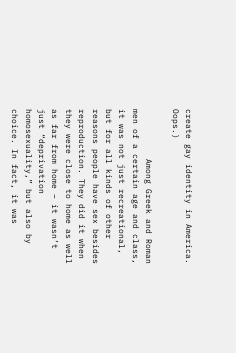create gay identity in America. Oops.)

          Among Greek and Roman men of a certain age and class, it was not just recreational, but for all kinds of other reasons people have sex besides reproduction. They did it when they were close to home as well as far from home – it wasn’t just “deprivation homosexuality,” but also by choice. In fact, it was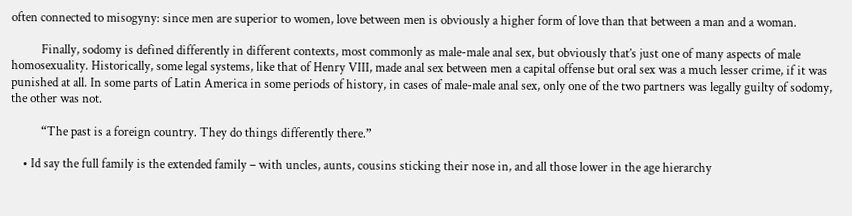often connected to misogyny: since men are superior to women, love between men is obviously a higher form of love than that between a man and a woman.

          Finally, sodomy is defined differently in different contexts, most commonly as male-male anal sex, but obviously that’s just one of many aspects of male homosexuality. Historically, some legal systems, like that of Henry VIII, made anal sex between men a capital offense but oral sex was a much lesser crime, if it was punished at all. In some parts of Latin America in some periods of history, in cases of male-male anal sex, only one of the two partners was legally guilty of sodomy, the other was not.

          “The past is a foreign country. They do things differently there.”

    • Id say the full family is the extended family – with uncles, aunts, cousins sticking their nose in, and all those lower in the age hierarchy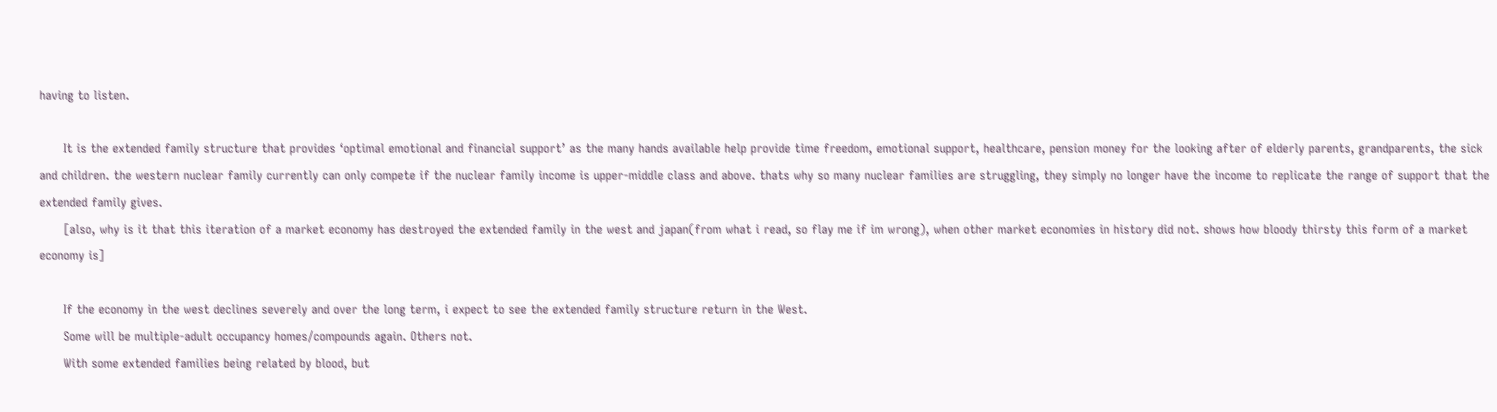having to listen.

      It is the extended family structure that provides ‘optimal emotional and financial support’ as the many hands available help provide time freedom, emotional support, healthcare, pension money for the looking after of elderly parents, grandparents, the sick and children. the western nuclear family currently can only compete if the nuclear family income is upper-middle class and above. thats why so many nuclear families are struggling, they simply no longer have the income to replicate the range of support that the extended family gives.
      [also, why is it that this iteration of a market economy has destroyed the extended family in the west and japan(from what i read, so flay me if im wrong), when other market economies in history did not. shows how bloody thirsty this form of a market economy is]

      If the economy in the west declines severely and over the long term, i expect to see the extended family structure return in the West.
      Some will be multiple-adult occupancy homes/compounds again. Others not.
      With some extended families being related by blood, but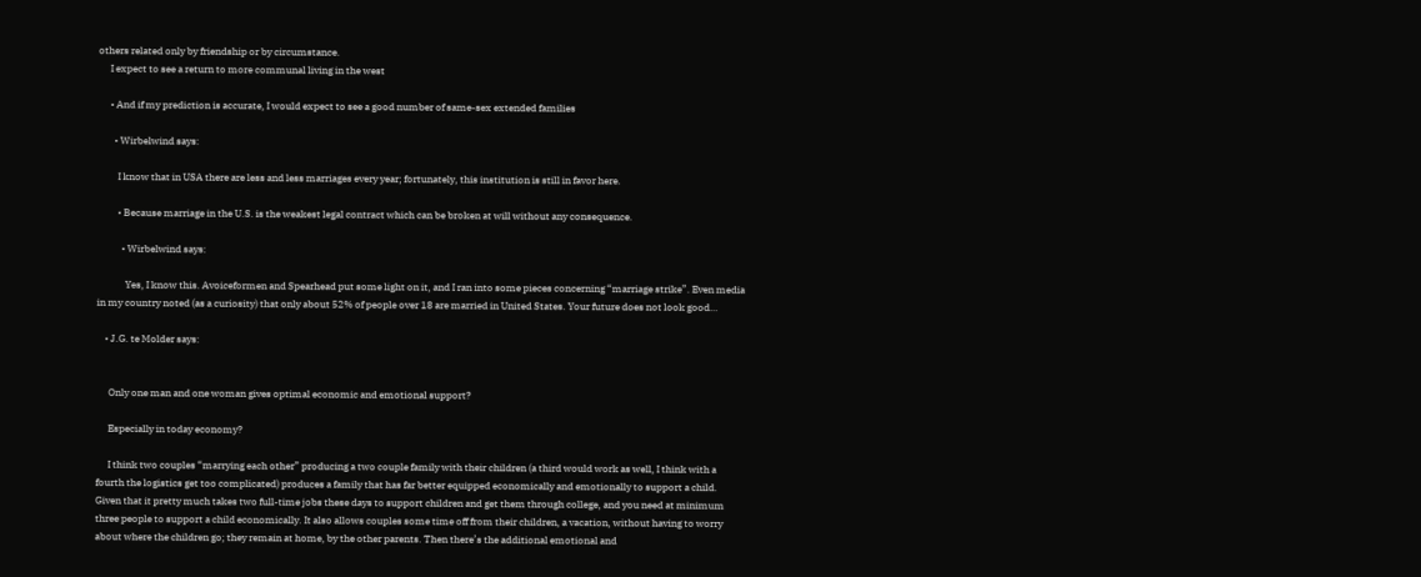others related only by friendship or by circumstance.
      I expect to see a return to more communal living in the west

      • And if my prediction is accurate, I would expect to see a good number of same-sex extended families

        • Wirbelwind says:

          I know that in USA there are less and less marriages every year; fortunately, this institution is still in favor here.

          • Because marriage in the U.S. is the weakest legal contract which can be broken at will without any consequence.

            • Wirbelwind says:

              Yes, I know this. Avoiceformen and Spearhead put some light on it, and I ran into some pieces concerning “marriage strike”. Even media in my country noted (as a curiosity) that only about 52% of people over 18 are married in United States. Your future does not look good…

    • J.G. te Molder says:


      Only one man and one woman gives optimal economic and emotional support?

      Especially in today economy?

      I think two couples “marrying each other” producing a two couple family with their children (a third would work as well, I think with a fourth the logistics get too complicated) produces a family that has far better equipped economically and emotionally to support a child. Given that it pretty much takes two full-time jobs these days to support children and get them through college, and you need at minimum three people to support a child economically. It also allows couples some time off from their children, a vacation, without having to worry about where the children go; they remain at home, by the other parents. Then there’s the additional emotional and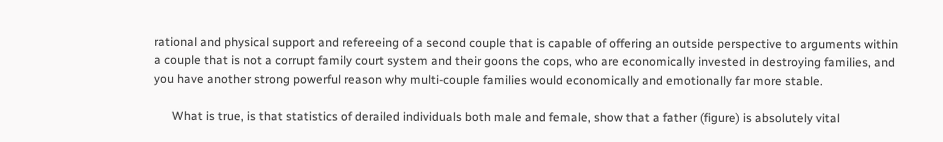rational and physical support and refereeing of a second couple that is capable of offering an outside perspective to arguments within a couple that is not a corrupt family court system and their goons the cops, who are economically invested in destroying families, and you have another strong powerful reason why multi-couple families would economically and emotionally far more stable.

      What is true, is that statistics of derailed individuals both male and female, show that a father (figure) is absolutely vital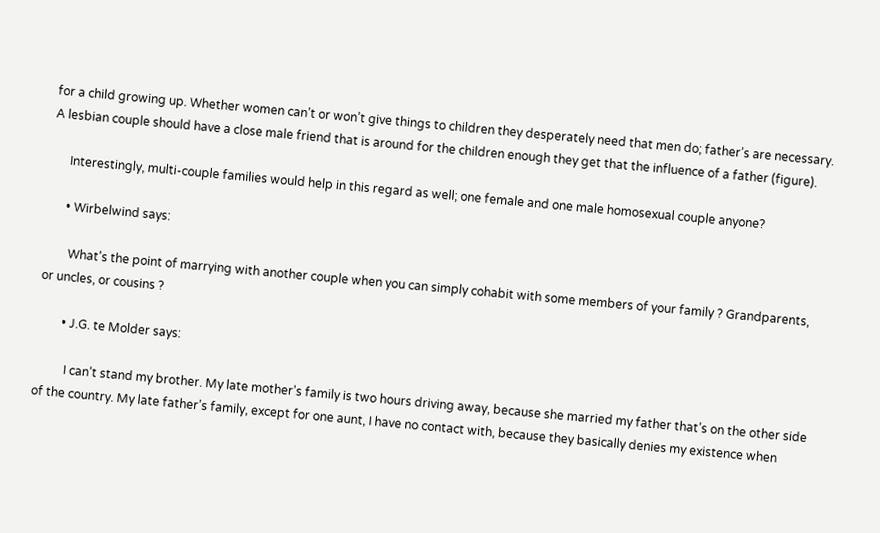for a child growing up. Whether women can’t or won’t give things to children they desperately need that men do; father’s are necessary. A lesbian couple should have a close male friend that is around for the children enough they get that the influence of a father (figure).

      Interestingly, multi-couple families would help in this regard as well; one female and one male homosexual couple anyone?

      • Wirbelwind says:

        What’s the point of marrying with another couple when you can simply cohabit with some members of your family ? Grandparents, or uncles, or cousins ?

        • J.G. te Molder says:

          I can’t stand my brother. My late mother’s family is two hours driving away, because she married my father that’s on the other side of the country. My late father’s family, except for one aunt, I have no contact with, because they basically denies my existence when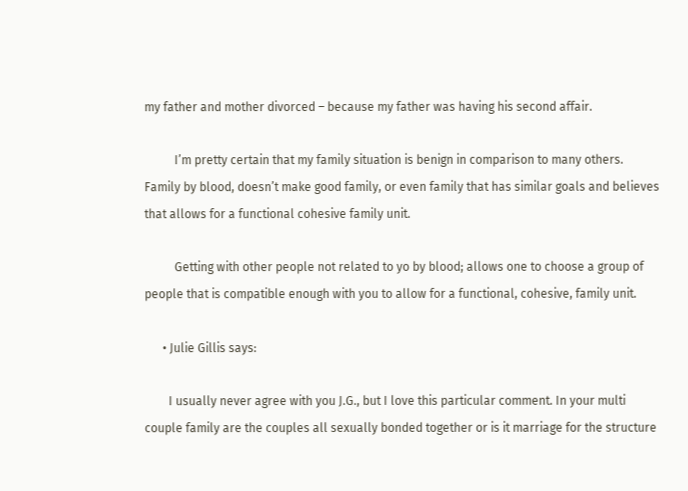my father and mother divorced – because my father was having his second affair.

          I’m pretty certain that my family situation is benign in comparison to many others. Family by blood, doesn’t make good family, or even family that has similar goals and believes that allows for a functional cohesive family unit.

          Getting with other people not related to yo by blood; allows one to choose a group of people that is compatible enough with you to allow for a functional, cohesive, family unit.

      • Julie Gillis says:

        I usually never agree with you J.G., but I love this particular comment. In your multi couple family are the couples all sexually bonded together or is it marriage for the structure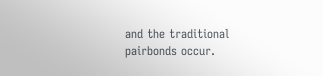and the traditional pairbonds occur.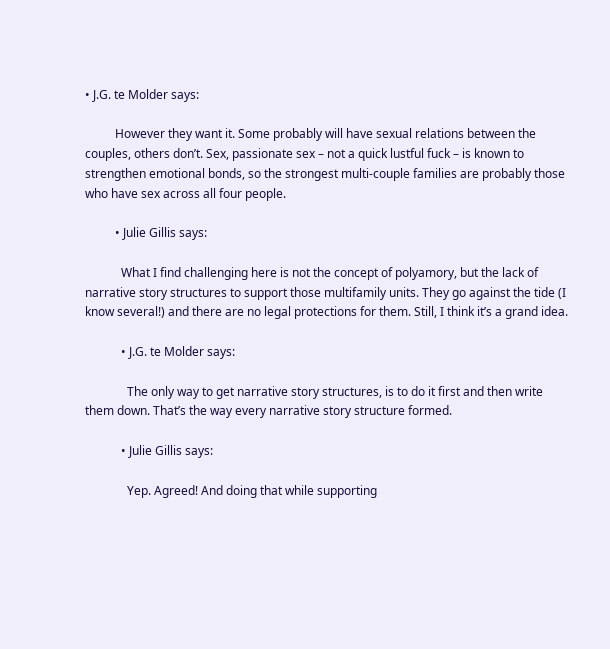• J.G. te Molder says:

          However they want it. Some probably will have sexual relations between the couples, others don’t. Sex, passionate sex – not a quick lustful fuck – is known to strengthen emotional bonds, so the strongest multi-couple families are probably those who have sex across all four people.

          • Julie Gillis says:

            What I find challenging here is not the concept of polyamory, but the lack of narrative story structures to support those multifamily units. They go against the tide (I know several!) and there are no legal protections for them. Still, I think it’s a grand idea.

            • J.G. te Molder says:

              The only way to get narrative story structures, is to do it first and then write them down. That’s the way every narrative story structure formed.

            • Julie Gillis says:

              Yep. Agreed! And doing that while supporting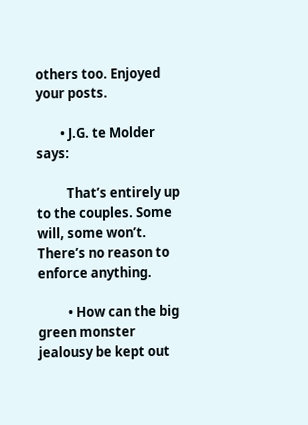others too. Enjoyed your posts.

        • J.G. te Molder says:

          That’s entirely up to the couples. Some will, some won’t. There’s no reason to enforce anything.

          • How can the big green monster jealousy be kept out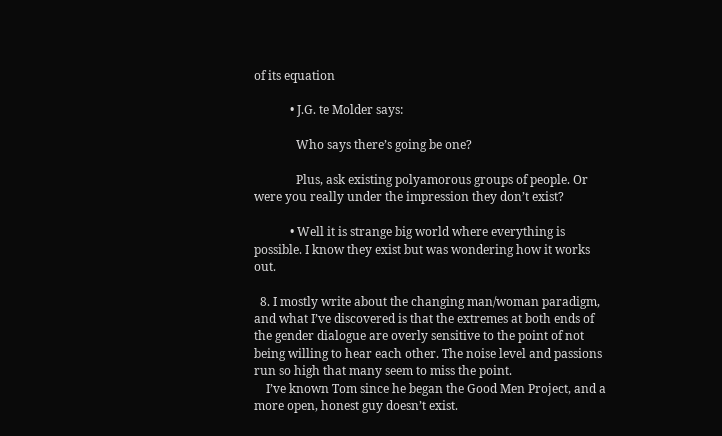of its equation

            • J.G. te Molder says:

              Who says there’s going be one?

              Plus, ask existing polyamorous groups of people. Or were you really under the impression they don’t exist?

            • Well it is strange big world where everything is possible. I know they exist but was wondering how it works out.

  8. I mostly write about the changing man/woman paradigm, and what I’ve discovered is that the extremes at both ends of the gender dialogue are overly sensitive to the point of not being willing to hear each other. The noise level and passions run so high that many seem to miss the point.
    I’ve known Tom since he began the Good Men Project, and a more open, honest guy doesn’t exist.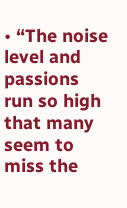• “The noise level and passions run so high that many seem to miss the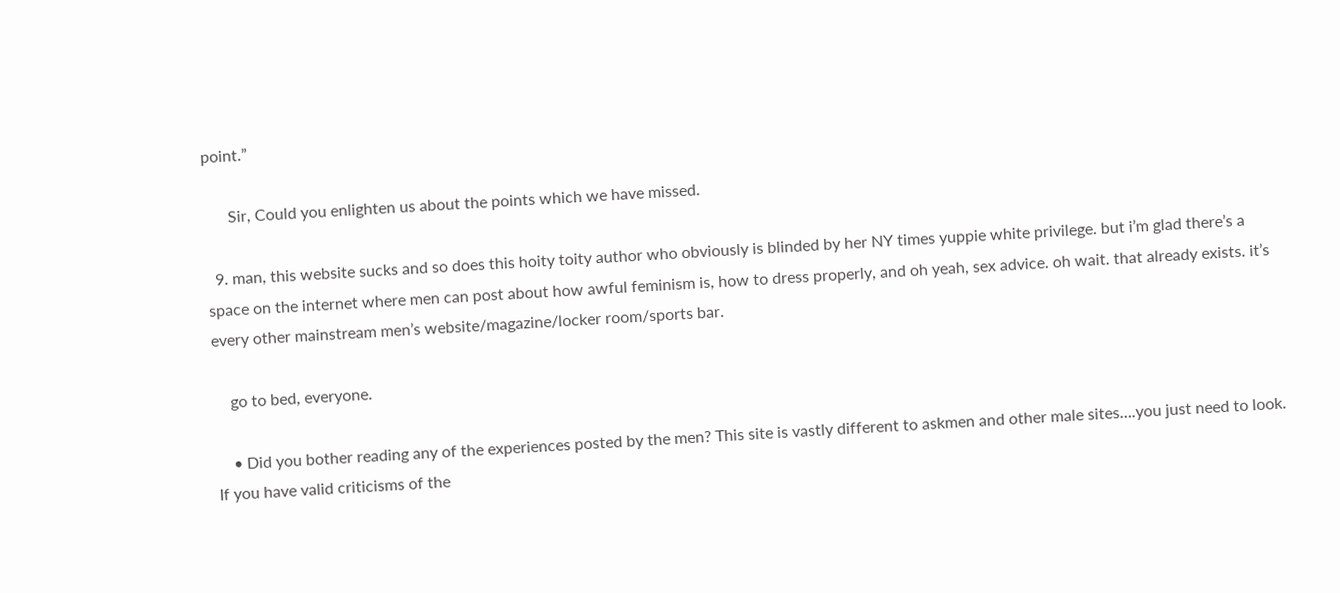point.”

      Sir, Could you enlighten us about the points which we have missed.

  9. man, this website sucks and so does this hoity toity author who obviously is blinded by her NY times yuppie white privilege. but i’m glad there’s a space on the internet where men can post about how awful feminism is, how to dress properly, and oh yeah, sex advice. oh wait. that already exists. it’s every other mainstream men’s website/magazine/locker room/sports bar.

    go to bed, everyone.

    • Did you bother reading any of the experiences posted by the men? This site is vastly different to askmen and other male sites….you just need to look. If you have valid criticisms of the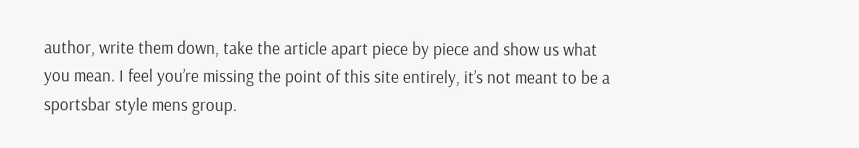author, write them down, take the article apart piece by piece and show us what you mean. I feel you’re missing the point of this site entirely, it’s not meant to be a sportsbar style mens group.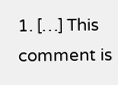1. […] This comment is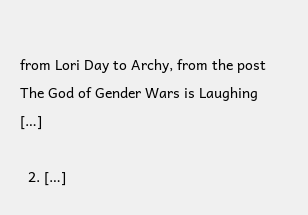from Lori Day to Archy, from the post The God of Gender Wars is Laughing […]

  2. […]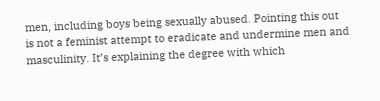men, including boys being sexually abused. Pointing this out is not a feminist attempt to eradicate and undermine men and masculinity. It’s explaining the degree with which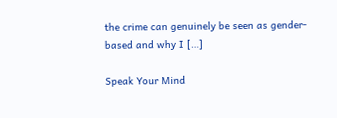the crime can genuinely be seen as gender-based and why I […]

Speak Your Mind